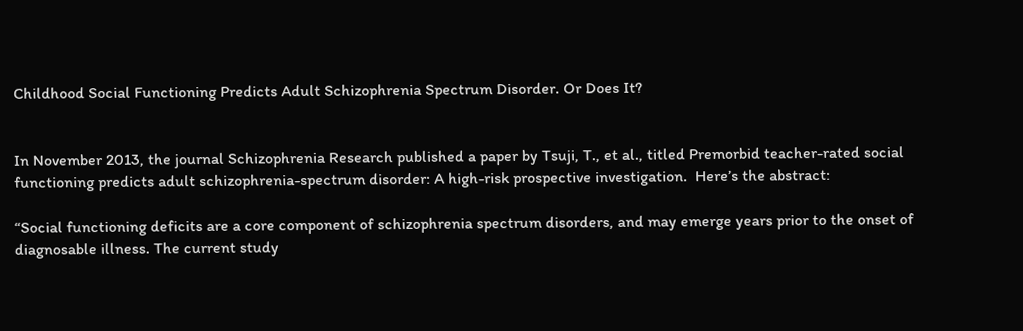Childhood Social Functioning Predicts Adult Schizophrenia Spectrum Disorder. Or Does It?


In November 2013, the journal Schizophrenia Research published a paper by Tsuji, T., et al., titled Premorbid teacher-rated social functioning predicts adult schizophrenia-spectrum disorder: A high-risk prospective investigation.  Here’s the abstract:

“Social functioning deficits are a core component of schizophrenia spectrum disorders, and may emerge years prior to the onset of diagnosable illness. The current study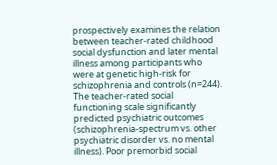prospectively examines the relation between teacher-rated childhood social dysfunction and later mental illness among participants who were at genetic high-risk for schizophrenia and controls (n=244). The teacher-rated social functioning scale significantly predicted psychiatric outcomes (schizophrenia-spectrum vs. other psychiatric disorder vs. no mental illness). Poor premorbid social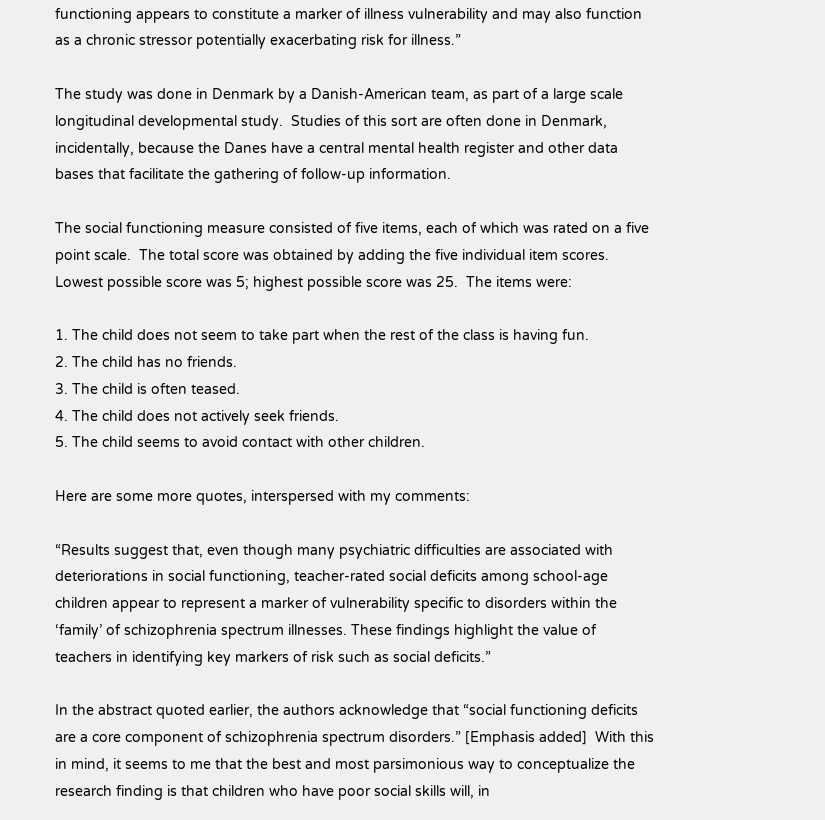functioning appears to constitute a marker of illness vulnerability and may also function as a chronic stressor potentially exacerbating risk for illness.”

The study was done in Denmark by a Danish-American team, as part of a large scale longitudinal developmental study.  Studies of this sort are often done in Denmark, incidentally, because the Danes have a central mental health register and other data bases that facilitate the gathering of follow-up information.

The social functioning measure consisted of five items, each of which was rated on a five point scale.  The total score was obtained by adding the five individual item scores.  Lowest possible score was 5; highest possible score was 25.  The items were:

1. The child does not seem to take part when the rest of the class is having fun.
2. The child has no friends.
3. The child is often teased.
4. The child does not actively seek friends.
5. The child seems to avoid contact with other children.

Here are some more quotes, interspersed with my comments:

“Results suggest that, even though many psychiatric difficulties are associated with deteriorations in social functioning, teacher-rated social deficits among school-age children appear to represent a marker of vulnerability specific to disorders within the ‘family’ of schizophrenia spectrum illnesses. These findings highlight the value of teachers in identifying key markers of risk such as social deficits.”

In the abstract quoted earlier, the authors acknowledge that “social functioning deficits are a core component of schizophrenia spectrum disorders.” [Emphasis added]  With this in mind, it seems to me that the best and most parsimonious way to conceptualize the research finding is that children who have poor social skills will, in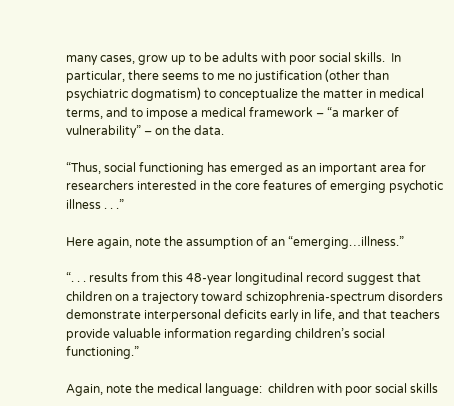many cases, grow up to be adults with poor social skills.  In particular, there seems to me no justification (other than psychiatric dogmatism) to conceptualize the matter in medical terms, and to impose a medical framework – “a marker of vulnerability” – on the data.

“Thus, social functioning has emerged as an important area for researchers interested in the core features of emerging psychotic illness . . .”

Here again, note the assumption of an “emerging…illness.”

“. . . results from this 48-year longitudinal record suggest that children on a trajectory toward schizophrenia-spectrum disorders demonstrate interpersonal deficits early in life, and that teachers provide valuable information regarding children’s social functioning.”

Again, note the medical language:  children with poor social skills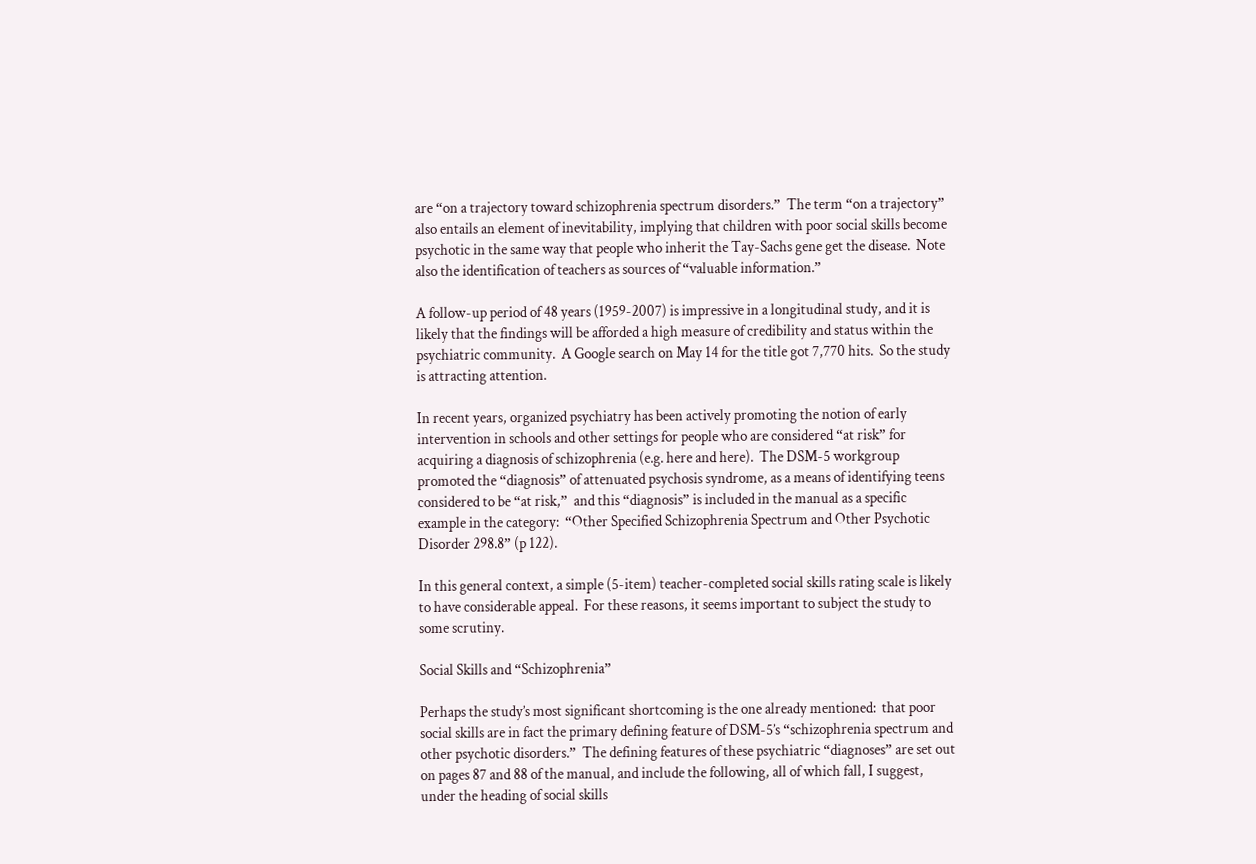are “on a trajectory toward schizophrenia spectrum disorders.”  The term “on a trajectory” also entails an element of inevitability, implying that children with poor social skills become psychotic in the same way that people who inherit the Tay-Sachs gene get the disease.  Note also the identification of teachers as sources of “valuable information.”

A follow-up period of 48 years (1959-2007) is impressive in a longitudinal study, and it is likely that the findings will be afforded a high measure of credibility and status within the psychiatric community.  A Google search on May 14 for the title got 7,770 hits.  So the study is attracting attention.

In recent years, organized psychiatry has been actively promoting the notion of early intervention in schools and other settings for people who are considered “at risk” for acquiring a diagnosis of schizophrenia (e.g. here and here).  The DSM-5 workgroup promoted the “diagnosis” of attenuated psychosis syndrome, as a means of identifying teens considered to be “at risk,”  and this “diagnosis” is included in the manual as a specific example in the category:  “Other Specified Schizophrenia Spectrum and Other Psychotic Disorder 298.8” (p 122).

In this general context, a simple (5-item) teacher-completed social skills rating scale is likely to have considerable appeal.  For these reasons, it seems important to subject the study to some scrutiny.

Social Skills and “Schizophrenia”

Perhaps the study’s most significant shortcoming is the one already mentioned:  that poor social skills are in fact the primary defining feature of DSM-5’s “schizophrenia spectrum and other psychotic disorders.”  The defining features of these psychiatric “diagnoses” are set out on pages 87 and 88 of the manual, and include the following, all of which fall, I suggest, under the heading of social skills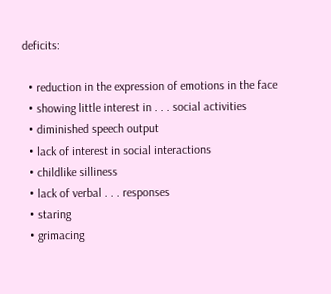deficits:

  • reduction in the expression of emotions in the face
  • showing little interest in . . . social activities
  • diminished speech output
  • lack of interest in social interactions
  • childlike silliness
  • lack of verbal . . . responses
  • staring
  • grimacing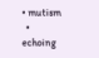• mutism
  • echoing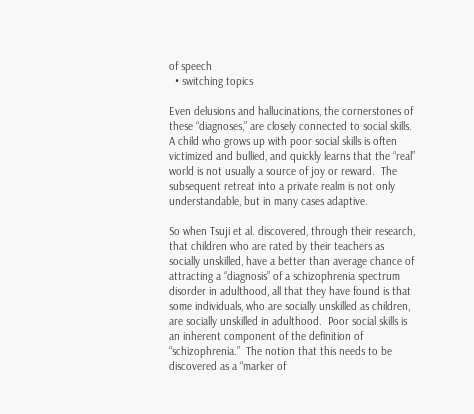of speech
  • switching topics

Even delusions and hallucinations, the cornerstones of these “diagnoses,” are closely connected to social skills. A child who grows up with poor social skills is often victimized and bullied, and quickly learns that the “real” world is not usually a source of joy or reward.  The subsequent retreat into a private realm is not only understandable, but in many cases adaptive.

So when Tsuji et al. discovered, through their research, that children who are rated by their teachers as socially unskilled, have a better than average chance of attracting a “diagnosis” of a schizophrenia spectrum disorder in adulthood, all that they have found is that some individuals, who are socially unskilled as children, are socially unskilled in adulthood.  Poor social skills is an inherent component of the definition of “schizophrenia.”  The notion that this needs to be discovered as a “marker of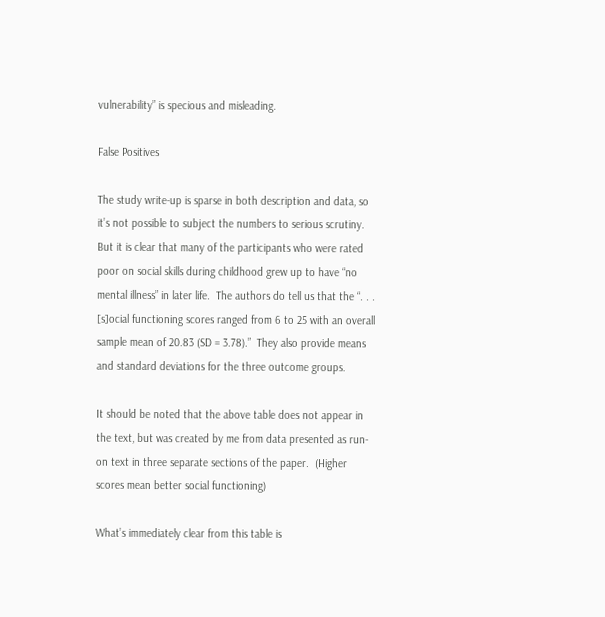vulnerability” is specious and misleading.

False Positives

The study write-up is sparse in both description and data, so it’s not possible to subject the numbers to serious scrutiny.  But it is clear that many of the participants who were rated poor on social skills during childhood grew up to have “no mental illness” in later life.  The authors do tell us that the “. . . [s]ocial functioning scores ranged from 6 to 25 with an overall sample mean of 20.83 (SD = 3.78).”  They also provide means and standard deviations for the three outcome groups.

It should be noted that the above table does not appear in the text, but was created by me from data presented as run-on text in three separate sections of the paper.  (Higher scores mean better social functioning)

What’s immediately clear from this table is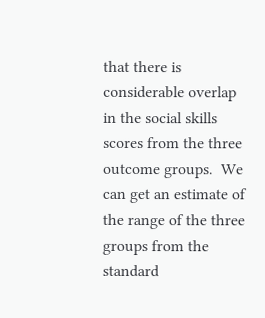that there is considerable overlap in the social skills scores from the three outcome groups.  We can get an estimate of the range of the three groups from the standard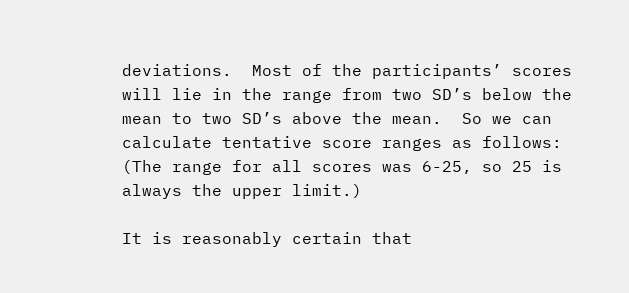deviations.  Most of the participants’ scores will lie in the range from two SD’s below the mean to two SD’s above the mean.  So we can calculate tentative score ranges as follows:  (The range for all scores was 6-25, so 25 is always the upper limit.)

It is reasonably certain that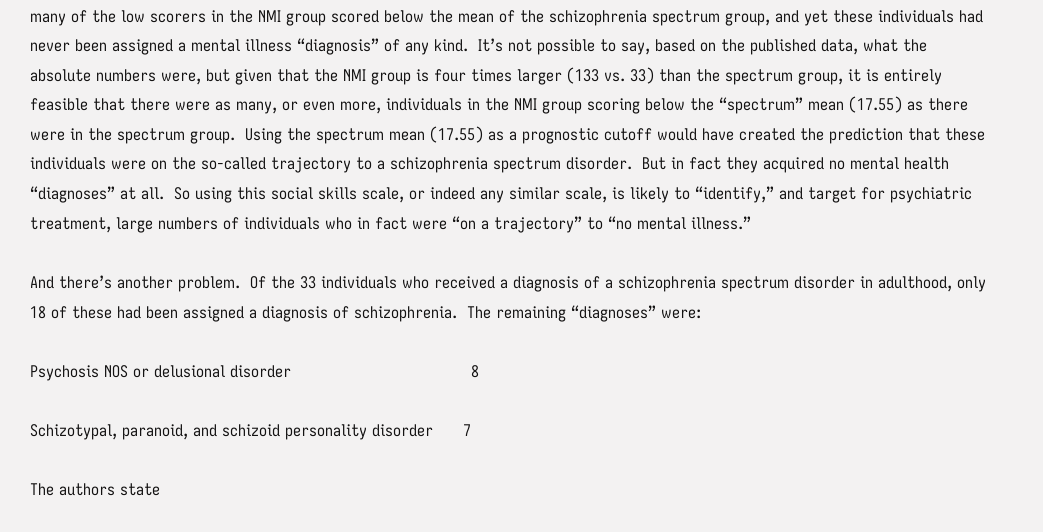many of the low scorers in the NMI group scored below the mean of the schizophrenia spectrum group, and yet these individuals had never been assigned a mental illness “diagnosis” of any kind.  It’s not possible to say, based on the published data, what the absolute numbers were, but given that the NMI group is four times larger (133 vs. 33) than the spectrum group, it is entirely feasible that there were as many, or even more, individuals in the NMI group scoring below the “spectrum” mean (17.55) as there were in the spectrum group.  Using the spectrum mean (17.55) as a prognostic cutoff would have created the prediction that these individuals were on the so-called trajectory to a schizophrenia spectrum disorder.  But in fact they acquired no mental health “diagnoses” at all.  So using this social skills scale, or indeed any similar scale, is likely to “identify,” and target for psychiatric treatment, large numbers of individuals who in fact were “on a trajectory” to “no mental illness.”

And there’s another problem.  Of the 33 individuals who received a diagnosis of a schizophrenia spectrum disorder in adulthood, only 18 of these had been assigned a diagnosis of schizophrenia.  The remaining “diagnoses” were:

Psychosis NOS or delusional disorder                                    8

Schizotypal, paranoid, and schizoid personality disorder      7

The authors state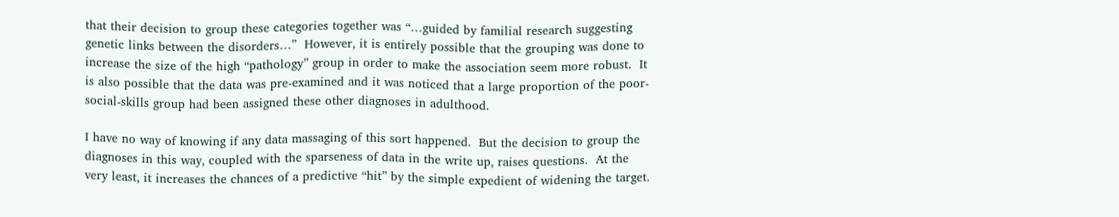that their decision to group these categories together was “…guided by familial research suggesting genetic links between the disorders…”  However, it is entirely possible that the grouping was done to increase the size of the high “pathology” group in order to make the association seem more robust.  It is also possible that the data was pre-examined and it was noticed that a large proportion of the poor-social-skills group had been assigned these other diagnoses in adulthood.

I have no way of knowing if any data massaging of this sort happened.  But the decision to group the diagnoses in this way, coupled with the sparseness of data in the write up, raises questions.  At the very least, it increases the chances of a predictive “hit” by the simple expedient of widening the target.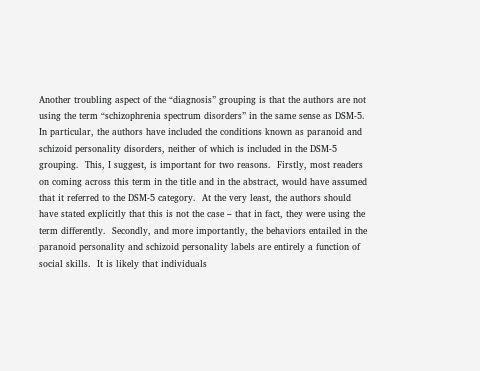Another troubling aspect of the “diagnosis” grouping is that the authors are not using the term “schizophrenia spectrum disorders” in the same sense as DSM-5.  In particular, the authors have included the conditions known as paranoid and schizoid personality disorders, neither of which is included in the DSM-5 grouping.  This, I suggest, is important for two reasons.  Firstly, most readers on coming across this term in the title and in the abstract, would have assumed that it referred to the DSM-5 category.  At the very least, the authors should have stated explicitly that this is not the case – that in fact, they were using the term differently.  Secondly, and more importantly, the behaviors entailed in the paranoid personality and schizoid personality labels are entirely a function of social skills.  It is likely that individuals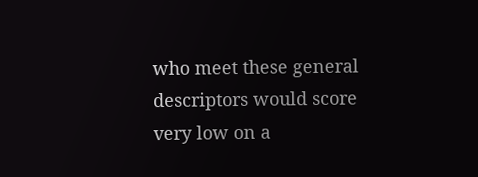who meet these general descriptors would score very low on a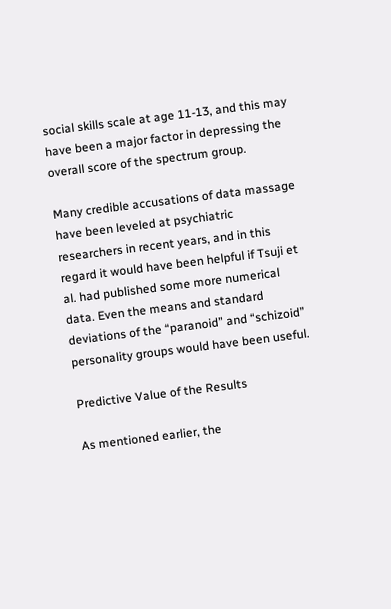social skills scale at age 11-13, and this may have been a major factor in depressing the overall score of the spectrum group.

Many credible accusations of data massage have been leveled at psychiatric researchers in recent years, and in this regard it would have been helpful if Tsuji et al. had published some more numerical data. Even the means and standard deviations of the “paranoid” and “schizoid” personality groups would have been useful.

Predictive Value of the Results

As mentioned earlier, the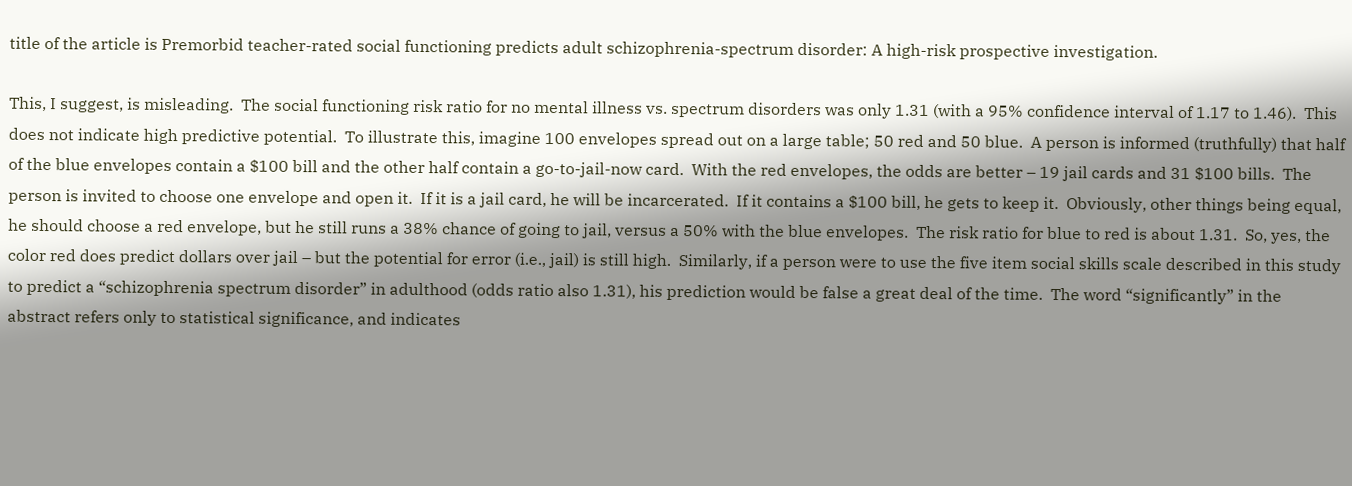title of the article is Premorbid teacher-rated social functioning predicts adult schizophrenia-spectrum disorder: A high-risk prospective investigation.

This, I suggest, is misleading.  The social functioning risk ratio for no mental illness vs. spectrum disorders was only 1.31 (with a 95% confidence interval of 1.17 to 1.46).  This does not indicate high predictive potential.  To illustrate this, imagine 100 envelopes spread out on a large table; 50 red and 50 blue.  A person is informed (truthfully) that half of the blue envelopes contain a $100 bill and the other half contain a go-to-jail-now card.  With the red envelopes, the odds are better – 19 jail cards and 31 $100 bills.  The person is invited to choose one envelope and open it.  If it is a jail card, he will be incarcerated.  If it contains a $100 bill, he gets to keep it.  Obviously, other things being equal, he should choose a red envelope, but he still runs a 38% chance of going to jail, versus a 50% with the blue envelopes.  The risk ratio for blue to red is about 1.31.  So, yes, the color red does predict dollars over jail – but the potential for error (i.e., jail) is still high.  Similarly, if a person were to use the five item social skills scale described in this study to predict a “schizophrenia spectrum disorder” in adulthood (odds ratio also 1.31), his prediction would be false a great deal of the time.  The word “significantly” in the abstract refers only to statistical significance, and indicates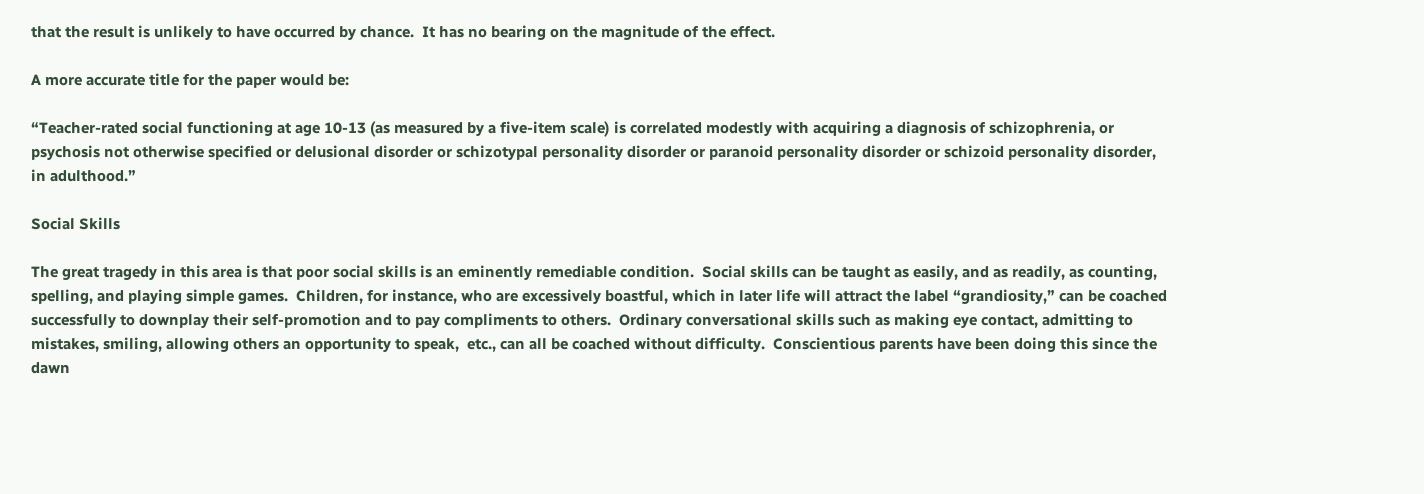that the result is unlikely to have occurred by chance.  It has no bearing on the magnitude of the effect.

A more accurate title for the paper would be:

“Teacher-rated social functioning at age 10-13 (as measured by a five-item scale) is correlated modestly with acquiring a diagnosis of schizophrenia, or psychosis not otherwise specified or delusional disorder or schizotypal personality disorder or paranoid personality disorder or schizoid personality disorder, in adulthood.”

Social Skills

The great tragedy in this area is that poor social skills is an eminently remediable condition.  Social skills can be taught as easily, and as readily, as counting, spelling, and playing simple games.  Children, for instance, who are excessively boastful, which in later life will attract the label “grandiosity,” can be coached successfully to downplay their self-promotion and to pay compliments to others.  Ordinary conversational skills such as making eye contact, admitting to mistakes, smiling, allowing others an opportunity to speak,  etc., can all be coached without difficulty.  Conscientious parents have been doing this since the dawn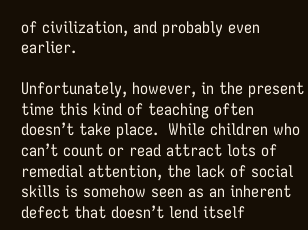of civilization, and probably even earlier.

Unfortunately, however, in the present time this kind of teaching often doesn’t take place.  While children who can’t count or read attract lots of remedial attention, the lack of social skills is somehow seen as an inherent defect that doesn’t lend itself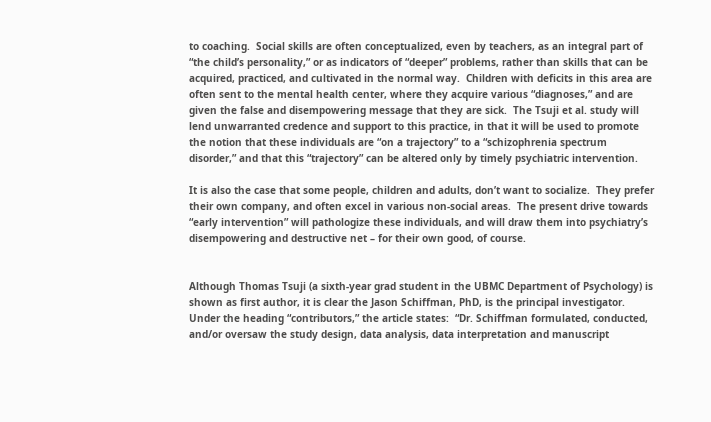to coaching.  Social skills are often conceptualized, even by teachers, as an integral part of “the child’s personality,” or as indicators of “deeper” problems, rather than skills that can be acquired, practiced, and cultivated in the normal way.  Children with deficits in this area are often sent to the mental health center, where they acquire various “diagnoses,” and are given the false and disempowering message that they are sick.  The Tsuji et al. study will lend unwarranted credence and support to this practice, in that it will be used to promote the notion that these individuals are “on a trajectory” to a “schizophrenia spectrum disorder,” and that this “trajectory” can be altered only by timely psychiatric intervention.

It is also the case that some people, children and adults, don’t want to socialize.  They prefer their own company, and often excel in various non-social areas.  The present drive towards “early intervention” will pathologize these individuals, and will draw them into psychiatry’s disempowering and destructive net – for their own good, of course.


Although Thomas Tsuji (a sixth-year grad student in the UBMC Department of Psychology) is shown as first author, it is clear the Jason Schiffman, PhD, is the principal investigator.  Under the heading “contributors,” the article states:  “Dr. Schiffman formulated, conducted, and/or oversaw the study design, data analysis, data interpretation and manuscript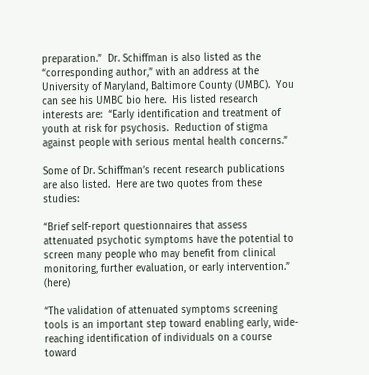preparation.”  Dr. Schiffman is also listed as the “corresponding author,” with an address at the University of Maryland, Baltimore County (UMBC).  You can see his UMBC bio here.  His listed research interests are:  “Early identification and treatment of youth at risk for psychosis.  Reduction of stigma against people with serious mental health concerns.”

Some of Dr. Schiffman’s recent research publications are also listed.  Here are two quotes from these studies:

“Brief self-report questionnaires that assess attenuated psychotic symptoms have the potential to screen many people who may benefit from clinical monitoring, further evaluation, or early intervention.” (here)

“The validation of attenuated symptoms screening tools is an important step toward enabling early, wide-reaching identification of individuals on a course toward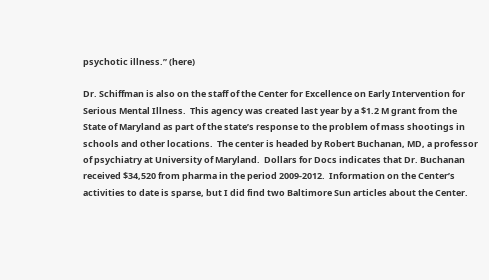psychotic illness.” (here)

Dr. Schiffman is also on the staff of the Center for Excellence on Early Intervention for Serious Mental Illness.  This agency was created last year by a $1.2 M grant from the State of Maryland as part of the state’s response to the problem of mass shootings in schools and other locations.  The center is headed by Robert Buchanan, MD, a professor of psychiatry at University of Maryland.  Dollars for Docs indicates that Dr. Buchanan received $34,520 from pharma in the period 2009-2012.  Information on the Center’s activities to date is sparse, but I did find two Baltimore Sun articles about the Center.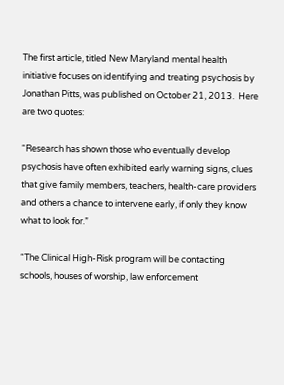The first article, titled New Maryland mental health initiative focuses on identifying and treating psychosis by Jonathan Pitts, was published on October 21, 2013.  Here are two quotes:

“Research has shown those who eventually develop psychosis have often exhibited early warning signs, clues that give family members, teachers, health-care providers and others a chance to intervene early, if only they know what to look for.”

“The Clinical High-Risk program will be contacting schools, houses of worship, law enforcement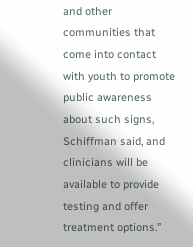and other communities that come into contact with youth to promote public awareness about such signs, Schiffman said, and clinicians will be available to provide testing and offer treatment options.”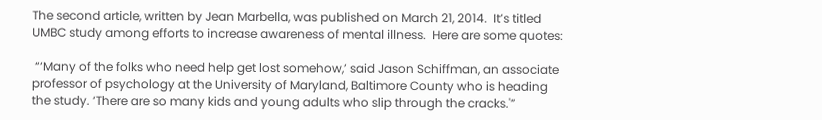The second article, written by Jean Marbella, was published on March 21, 2014.  It’s titled UMBC study among efforts to increase awareness of mental illness.  Here are some quotes:

 “‘Many of the folks who need help get lost somehow,’ said Jason Schiffman, an associate professor of psychology at the University of Maryland, Baltimore County who is heading the study. ‘There are so many kids and young adults who slip through the cracks.'”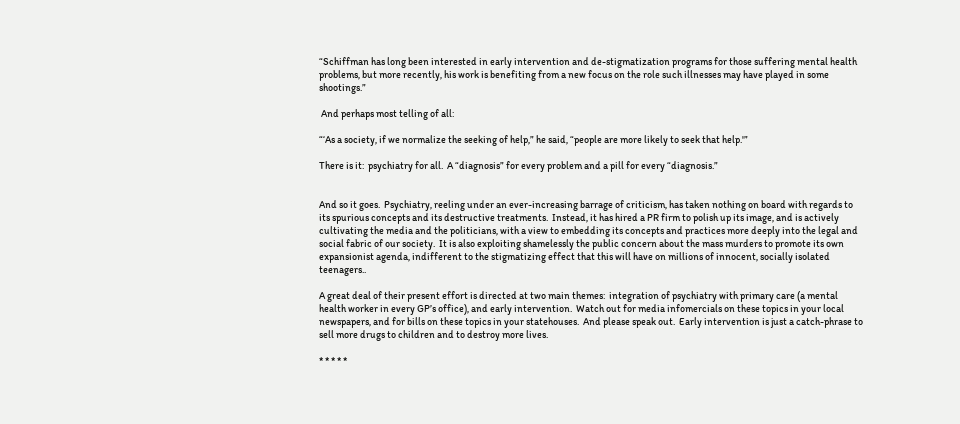“Schiffman has long been interested in early intervention and de-stigmatization programs for those suffering mental health problems, but more recently, his work is benefiting from a new focus on the role such illnesses may have played in some shootings.”

 And perhaps most telling of all:

“‘As a society, if we normalize the seeking of help,” he said, “people are more likely to seek that help.'”

There is it:  psychiatry for all.  A “diagnosis” for every problem and a pill for every “diagnosis.”


And so it goes.  Psychiatry, reeling under an ever-increasing barrage of criticism, has taken nothing on board with regards to its spurious concepts and its destructive treatments.  Instead, it has hired a PR firm to polish up its image, and is actively cultivating the media and the politicians, with a view to embedding its concepts and practices more deeply into the legal and social fabric of our society.  It is also exploiting shamelessly the public concern about the mass murders to promote its own expansionist agenda, indifferent to the stigmatizing effect that this will have on millions of innocent, socially isolated teenagers..

A great deal of their present effort is directed at two main themes:  integration of psychiatry with primary care (a mental health worker in every GP’s office), and early intervention.  Watch out for media infomercials on these topics in your local newspapers, and for bills on these topics in your statehouses.  And please speak out.  Early intervention is just a catch-phrase to sell more drugs to children and to destroy more lives.

* * * * *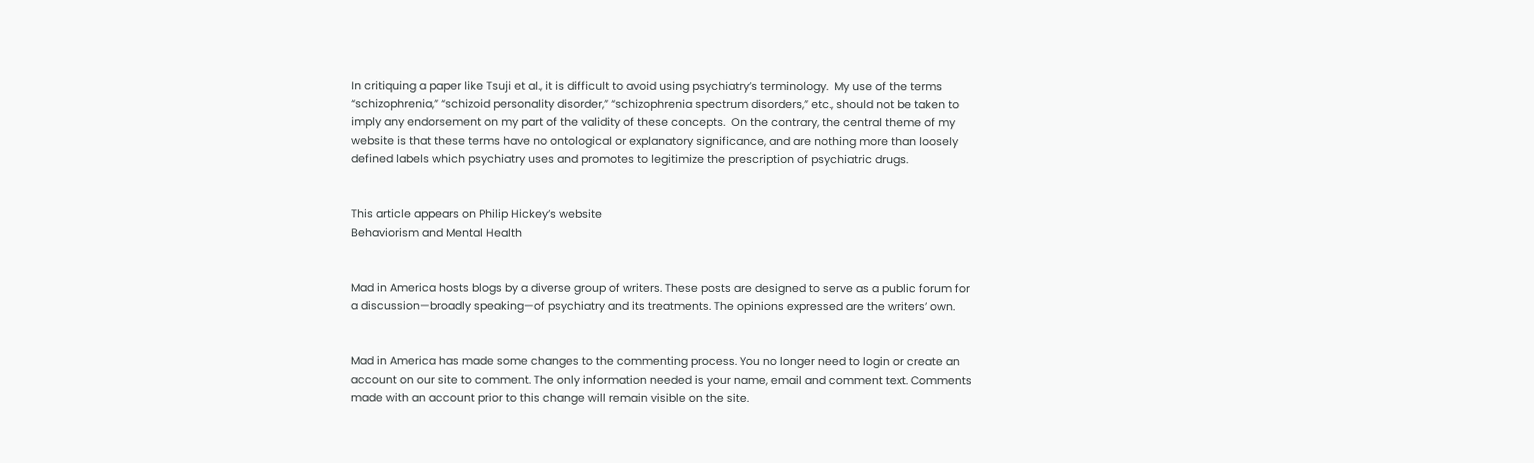In critiquing a paper like Tsuji et al., it is difficult to avoid using psychiatry’s terminology.  My use of the terms “schizophrenia,” “schizoid personality disorder,” “schizophrenia spectrum disorders,” etc., should not be taken to imply any endorsement on my part of the validity of these concepts.  On the contrary, the central theme of my website is that these terms have no ontological or explanatory significance, and are nothing more than loosely defined labels which psychiatry uses and promotes to legitimize the prescription of psychiatric drugs.


This article appears on Philip Hickey’s website
Behaviorism and Mental Health


Mad in America hosts blogs by a diverse group of writers. These posts are designed to serve as a public forum for a discussion—broadly speaking—of psychiatry and its treatments. The opinions expressed are the writers’ own.


Mad in America has made some changes to the commenting process. You no longer need to login or create an account on our site to comment. The only information needed is your name, email and comment text. Comments made with an account prior to this change will remain visible on the site.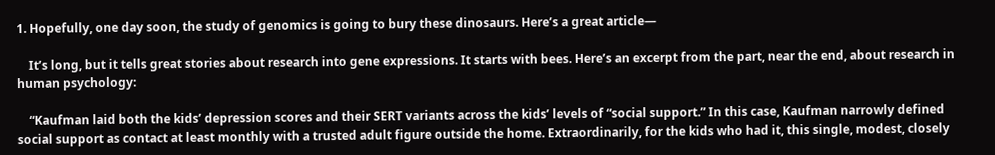1. Hopefully, one day soon, the study of genomics is going to bury these dinosaurs. Here’s a great article—

    It’s long, but it tells great stories about research into gene expressions. It starts with bees. Here’s an excerpt from the part, near the end, about research in human psychology:

    “Kaufman laid both the kids’ depression scores and their SERT variants across the kids’ levels of “social support.” In this case, Kaufman narrowly defined social support as contact at least monthly with a trusted adult figure outside the home. Extraordinarily, for the kids who had it, this single, modest, closely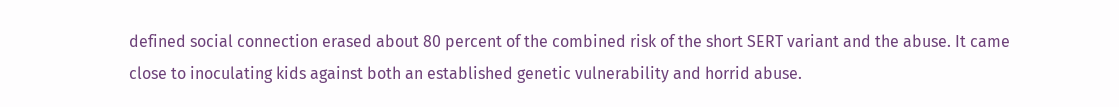defined social connection erased about 80 percent of the combined risk of the short SERT variant and the abuse. It came close to inoculating kids against both an established genetic vulnerability and horrid abuse.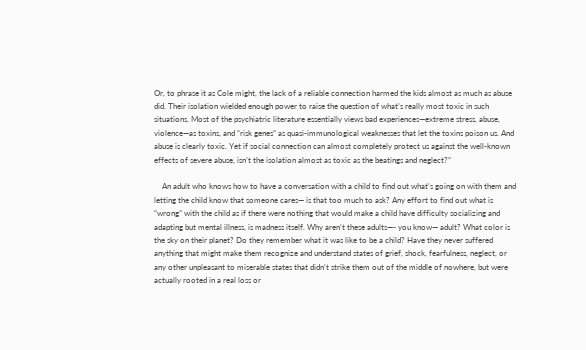Or, to phrase it as Cole might, the lack of a reliable connection harmed the kids almost as much as abuse did. Their isolation wielded enough power to raise the question of what’s really most toxic in such situations. Most of the psychiatric literature essentially views bad experiences—extreme stress, abuse, violence—as toxins, and “risk genes” as quasi-immunological weaknesses that let the toxins poison us. And abuse is clearly toxic. Yet if social connection can almost completely protect us against the well-known effects of severe abuse, isn’t the isolation almost as toxic as the beatings and neglect?”

    An adult who knows how to have a conversation with a child to find out what’s going on with them and letting the child know that someone cares— is that too much to ask? Any effort to find out what is “wrong” with the child as if there were nothing that would make a child have difficulty socializing and adapting but mental illness, is madness itself. Why aren’t these adults—- you know— adult? What color is the sky on their planet? Do they remember what it was like to be a child? Have they never suffered anything that might make them recognize and understand states of grief, shock, fearfulness, neglect, or any other unpleasant to miserable states that didn’t strike them out of the middle of nowhere, but were actually rooted in a real loss or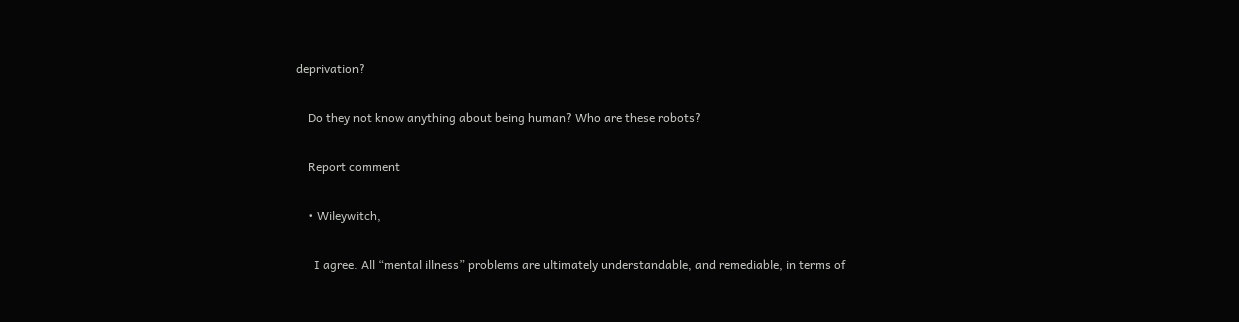deprivation?

    Do they not know anything about being human? Who are these robots?

    Report comment

    • Wileywitch,

      I agree. All “mental illness” problems are ultimately understandable, and remediable, in terms of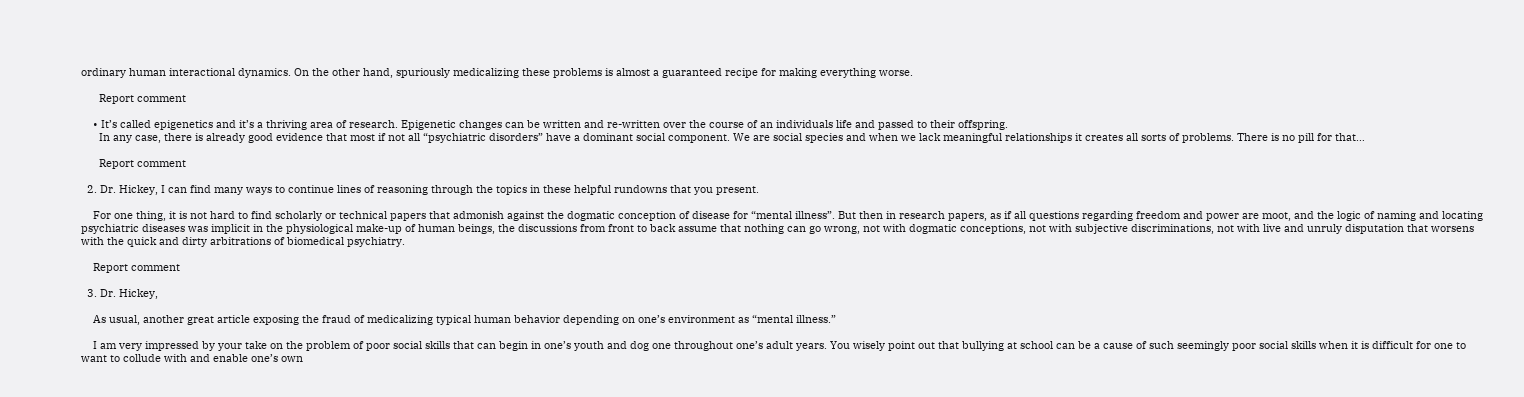ordinary human interactional dynamics. On the other hand, spuriously medicalizing these problems is almost a guaranteed recipe for making everything worse.

      Report comment

    • It’s called epigenetics and it’s a thriving area of research. Epigenetic changes can be written and re-written over the course of an individuals life and passed to their offspring.
      In any case, there is already good evidence that most if not all “psychiatric disorders” have a dominant social component. We are social species and when we lack meaningful relationships it creates all sorts of problems. There is no pill for that…

      Report comment

  2. Dr. Hickey, I can find many ways to continue lines of reasoning through the topics in these helpful rundowns that you present.

    For one thing, it is not hard to find scholarly or technical papers that admonish against the dogmatic conception of disease for “mental illness”. But then in research papers, as if all questions regarding freedom and power are moot, and the logic of naming and locating psychiatric diseases was implicit in the physiological make-up of human beings, the discussions from front to back assume that nothing can go wrong, not with dogmatic conceptions, not with subjective discriminations, not with live and unruly disputation that worsens with the quick and dirty arbitrations of biomedical psychiatry.

    Report comment

  3. Dr. Hickey,

    As usual, another great article exposing the fraud of medicalizing typical human behavior depending on one’s environment as “mental illness.”

    I am very impressed by your take on the problem of poor social skills that can begin in one’s youth and dog one throughout one’s adult years. You wisely point out that bullying at school can be a cause of such seemingly poor social skills when it is difficult for one to want to collude with and enable one’s own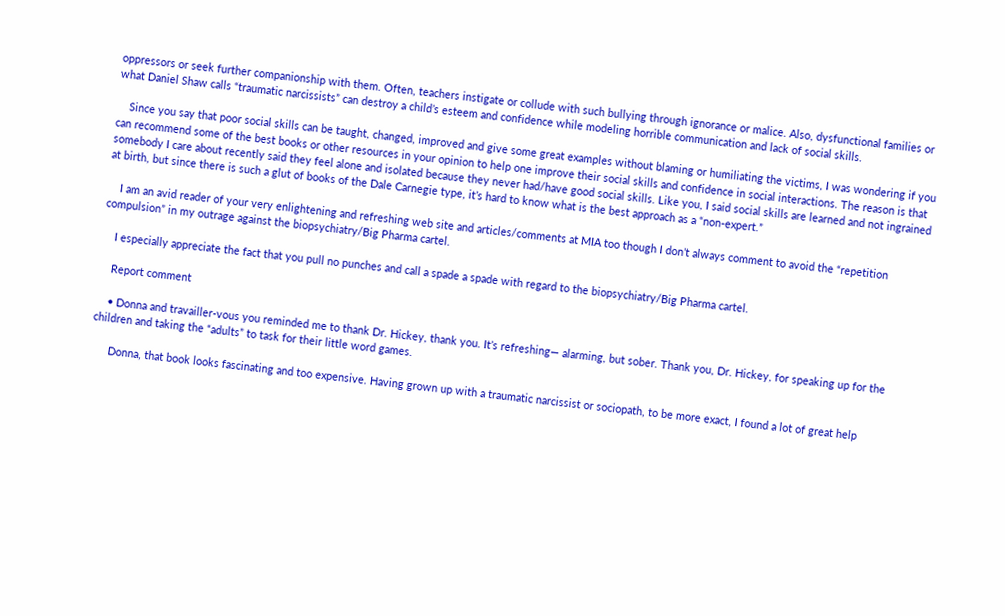oppressors or seek further companionship with them. Often, teachers instigate or collude with such bullying through ignorance or malice. Also, dysfunctional families or what Daniel Shaw calls “traumatic narcissists” can destroy a child’s esteem and confidence while modeling horrible communication and lack of social skills.

    Since you say that poor social skills can be taught, changed, improved and give some great examples without blaming or humiliating the victims, I was wondering if you can recommend some of the best books or other resources in your opinion to help one improve their social skills and confidence in social interactions. The reason is that somebody I care about recently said they feel alone and isolated because they never had/have good social skills. Like you, I said social skills are learned and not ingrained at birth, but since there is such a glut of books of the Dale Carnegie type, it’s hard to know what is the best approach as a “non-expert.”

    I am an avid reader of your very enlightening and refreshing web site and articles/comments at MIA too though I don’t always comment to avoid the “repetition compulsion” in my outrage against the biopsychiatry/Big Pharma cartel.

    I especially appreciate the fact that you pull no punches and call a spade a spade with regard to the biopsychiatry/Big Pharma cartel.

    Report comment

    • Donna and travailler-vous you reminded me to thank Dr. Hickey, thank you. It’s refreshing— alarming, but sober. Thank you, Dr. Hickey, for speaking up for the children and taking the “adults” to task for their little word games.

      Donna, that book looks fascinating and too expensive. Having grown up with a traumatic narcissist or sociopath, to be more exact, I found a lot of great help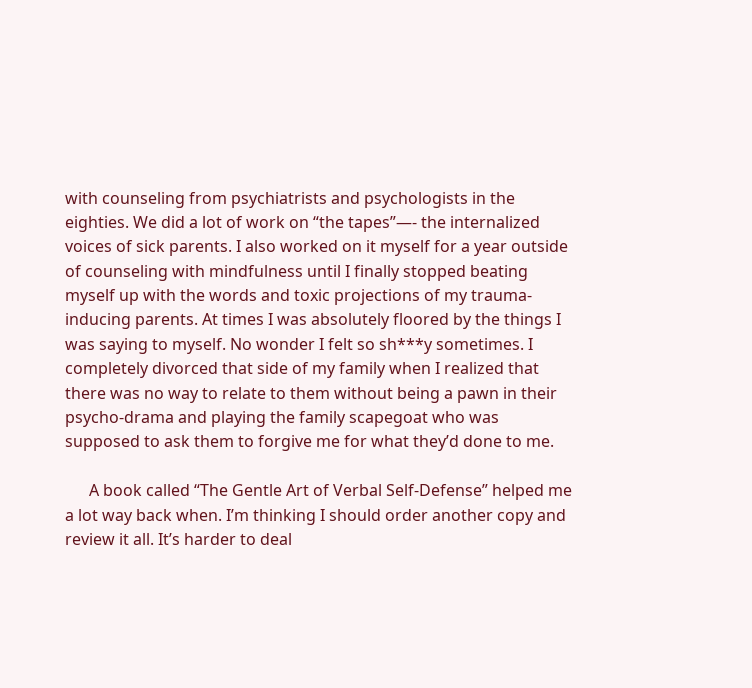with counseling from psychiatrists and psychologists in the eighties. We did a lot of work on “the tapes”—- the internalized voices of sick parents. I also worked on it myself for a year outside of counseling with mindfulness until I finally stopped beating myself up with the words and toxic projections of my trauma-inducing parents. At times I was absolutely floored by the things I was saying to myself. No wonder I felt so sh***y sometimes. I completely divorced that side of my family when I realized that there was no way to relate to them without being a pawn in their psycho-drama and playing the family scapegoat who was supposed to ask them to forgive me for what they’d done to me.

      A book called “The Gentle Art of Verbal Self-Defense” helped me a lot way back when. I’m thinking I should order another copy and review it all. It’s harder to deal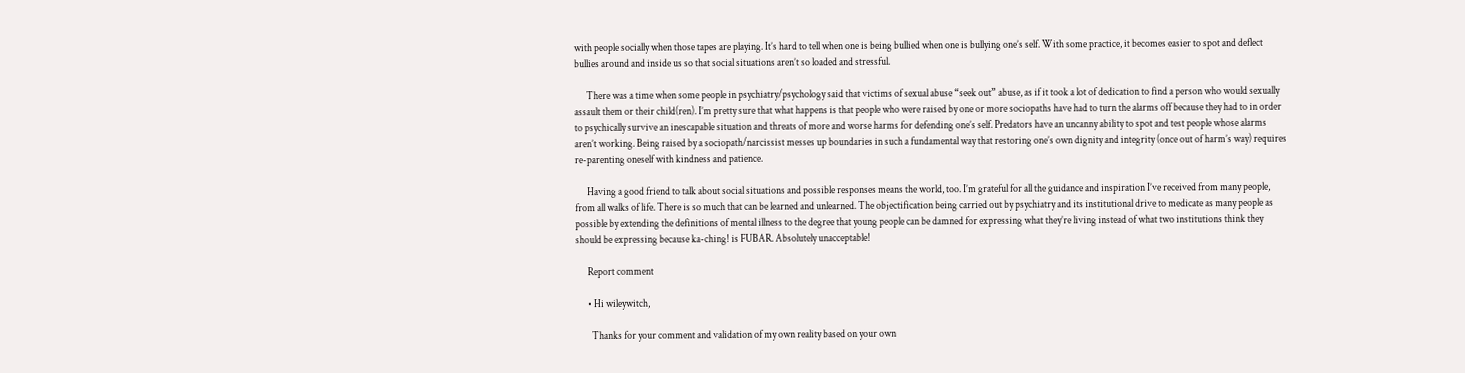with people socially when those tapes are playing. It’s hard to tell when one is being bullied when one is bullying one’s self. With some practice, it becomes easier to spot and deflect bullies around and inside us so that social situations aren’t so loaded and stressful.

      There was a time when some people in psychiatry/psychology said that victims of sexual abuse “seek out” abuse, as if it took a lot of dedication to find a person who would sexually assault them or their child(ren). I’m pretty sure that what happens is that people who were raised by one or more sociopaths have had to turn the alarms off because they had to in order to psychically survive an inescapable situation and threats of more and worse harms for defending one’s self. Predators have an uncanny ability to spot and test people whose alarms aren’t working. Being raised by a sociopath/narcissist messes up boundaries in such a fundamental way that restoring one’s own dignity and integrity (once out of harm’s way) requires re-parenting oneself with kindness and patience.

      Having a good friend to talk about social situations and possible responses means the world, too. I’m grateful for all the guidance and inspiration I’ve received from many people, from all walks of life. There is so much that can be learned and unlearned. The objectification being carried out by psychiatry and its institutional drive to medicate as many people as possible by extending the definitions of mental illness to the degree that young people can be damned for expressing what they’re living instead of what two institutions think they should be expressing because ka-ching! is FUBAR. Absolutely unacceptable!

      Report comment

      • Hi wileywitch,

        Thanks for your comment and validation of my own reality based on your own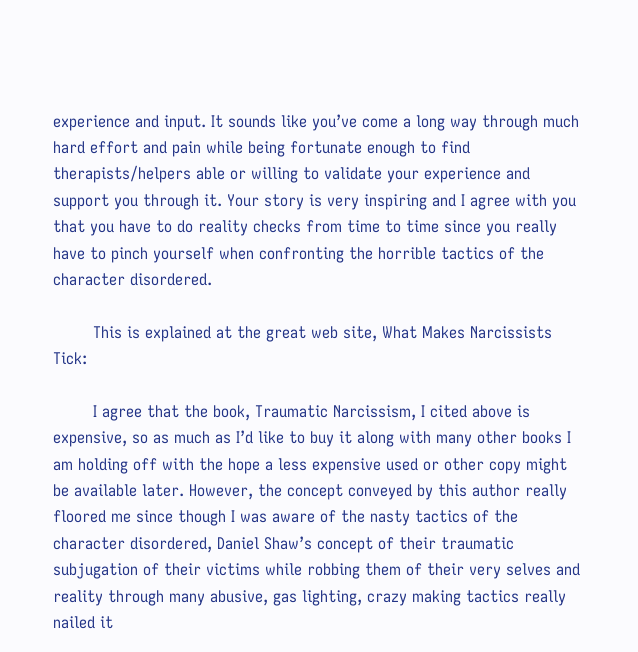experience and input. It sounds like you’ve come a long way through much hard effort and pain while being fortunate enough to find therapists/helpers able or willing to validate your experience and support you through it. Your story is very inspiring and I agree with you that you have to do reality checks from time to time since you really have to pinch yourself when confronting the horrible tactics of the character disordered.

        This is explained at the great web site, What Makes Narcissists Tick:

        I agree that the book, Traumatic Narcissism, I cited above is expensive, so as much as I’d like to buy it along with many other books I am holding off with the hope a less expensive used or other copy might be available later. However, the concept conveyed by this author really floored me since though I was aware of the nasty tactics of the character disordered, Daniel Shaw’s concept of their traumatic subjugation of their victims while robbing them of their very selves and reality through many abusive, gas lighting, crazy making tactics really nailed it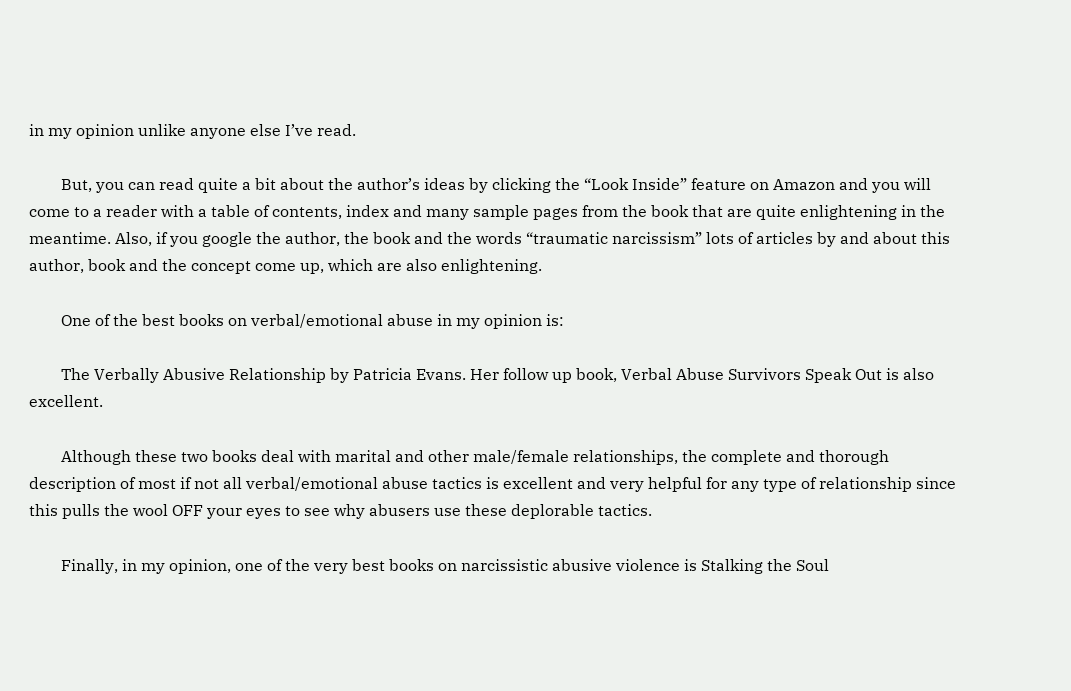in my opinion unlike anyone else I’ve read.

        But, you can read quite a bit about the author’s ideas by clicking the “Look Inside” feature on Amazon and you will come to a reader with a table of contents, index and many sample pages from the book that are quite enlightening in the meantime. Also, if you google the author, the book and the words “traumatic narcissism” lots of articles by and about this author, book and the concept come up, which are also enlightening.

        One of the best books on verbal/emotional abuse in my opinion is:

        The Verbally Abusive Relationship by Patricia Evans. Her follow up book, Verbal Abuse Survivors Speak Out is also excellent.

        Although these two books deal with marital and other male/female relationships, the complete and thorough description of most if not all verbal/emotional abuse tactics is excellent and very helpful for any type of relationship since this pulls the wool OFF your eyes to see why abusers use these deplorable tactics.

        Finally, in my opinion, one of the very best books on narcissistic abusive violence is Stalking the Soul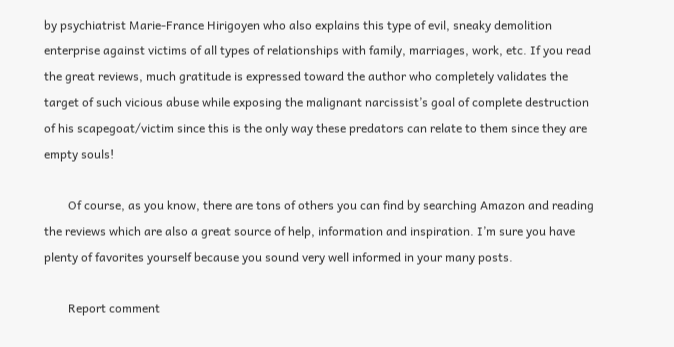by psychiatrist Marie-France Hirigoyen who also explains this type of evil, sneaky demolition enterprise against victims of all types of relationships with family, marriages, work, etc. If you read the great reviews, much gratitude is expressed toward the author who completely validates the target of such vicious abuse while exposing the malignant narcissist’s goal of complete destruction of his scapegoat/victim since this is the only way these predators can relate to them since they are empty souls!

        Of course, as you know, there are tons of others you can find by searching Amazon and reading the reviews which are also a great source of help, information and inspiration. I’m sure you have plenty of favorites yourself because you sound very well informed in your many posts.

        Report comment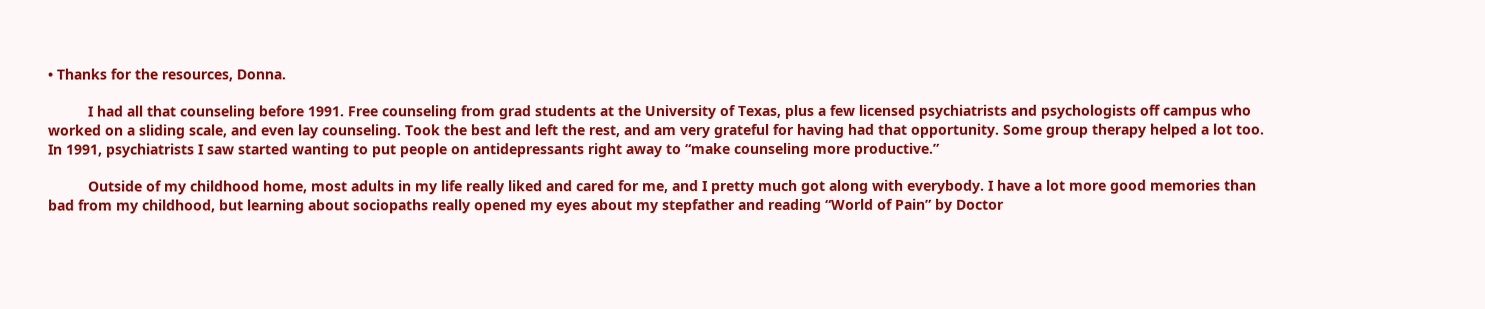• Thanks for the resources, Donna.

          I had all that counseling before 1991. Free counseling from grad students at the University of Texas, plus a few licensed psychiatrists and psychologists off campus who worked on a sliding scale, and even lay counseling. Took the best and left the rest, and am very grateful for having had that opportunity. Some group therapy helped a lot too. In 1991, psychiatrists I saw started wanting to put people on antidepressants right away to “make counseling more productive.”

          Outside of my childhood home, most adults in my life really liked and cared for me, and I pretty much got along with everybody. I have a lot more good memories than bad from my childhood, but learning about sociopaths really opened my eyes about my stepfather and reading “World of Pain” by Doctor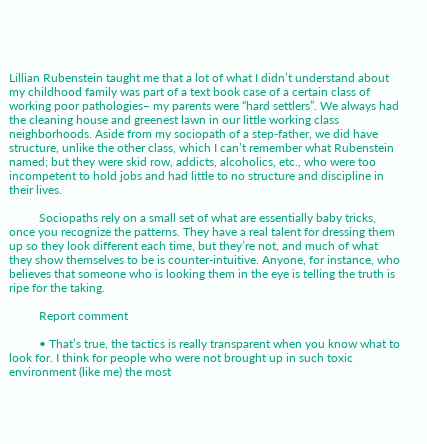Lillian Rubenstein taught me that a lot of what I didn’t understand about my childhood family was part of a text book case of a certain class of working poor pathologies– my parents were “hard settlers”. We always had the cleaning house and greenest lawn in our little working class neighborhoods. Aside from my sociopath of a step-father, we did have structure, unlike the other class, which I can’t remember what Rubenstein named; but they were skid row, addicts, alcoholics, etc., who were too incompetent to hold jobs and had little to no structure and discipline in their lives.

          Sociopaths rely on a small set of what are essentially baby tricks, once you recognize the patterns. They have a real talent for dressing them up so they look different each time, but they’re not, and much of what they show themselves to be is counter-intuitive. Anyone, for instance, who believes that someone who is looking them in the eye is telling the truth is ripe for the taking.

          Report comment

          • That’s true, the tactics is really transparent when you know what to look for. I think for people who were not brought up in such toxic environment (like me) the most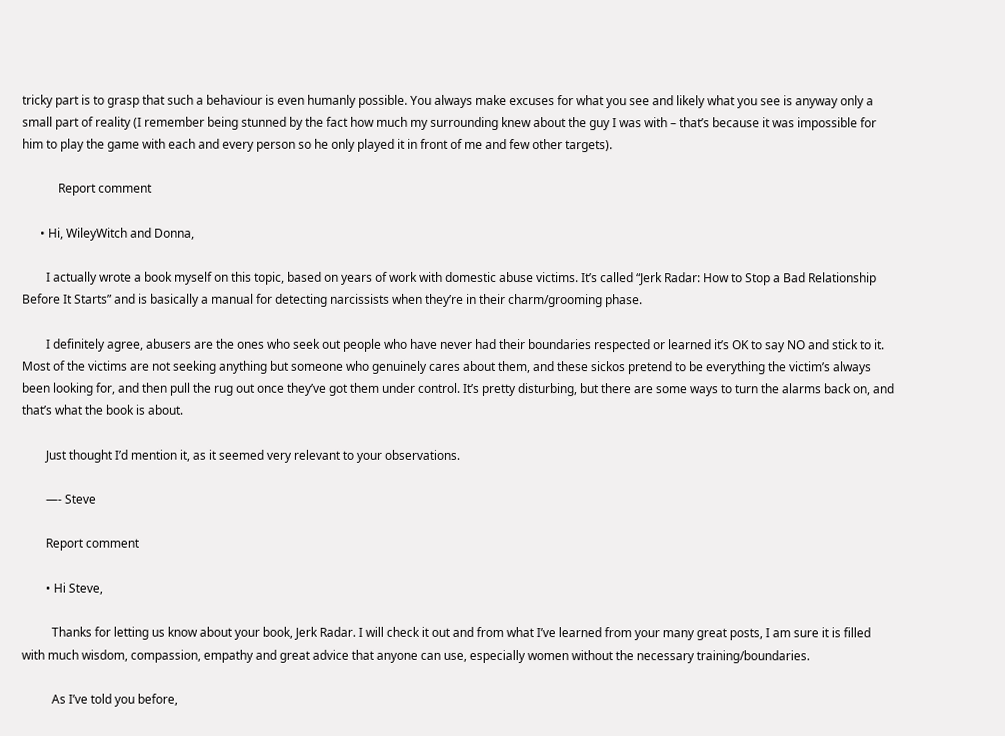tricky part is to grasp that such a behaviour is even humanly possible. You always make excuses for what you see and likely what you see is anyway only a small part of reality (I remember being stunned by the fact how much my surrounding knew about the guy I was with – that’s because it was impossible for him to play the game with each and every person so he only played it in front of me and few other targets).

            Report comment

      • Hi, WileyWitch and Donna,

        I actually wrote a book myself on this topic, based on years of work with domestic abuse victims. It’s called “Jerk Radar: How to Stop a Bad Relationship Before It Starts” and is basically a manual for detecting narcissists when they’re in their charm/grooming phase.

        I definitely agree, abusers are the ones who seek out people who have never had their boundaries respected or learned it’s OK to say NO and stick to it. Most of the victims are not seeking anything but someone who genuinely cares about them, and these sickos pretend to be everything the victim’s always been looking for, and then pull the rug out once they’ve got them under control. It’s pretty disturbing, but there are some ways to turn the alarms back on, and that’s what the book is about.

        Just thought I’d mention it, as it seemed very relevant to your observations.

        —- Steve

        Report comment

        • Hi Steve,

          Thanks for letting us know about your book, Jerk Radar. I will check it out and from what I’ve learned from your many great posts, I am sure it is filled with much wisdom, compassion, empathy and great advice that anyone can use, especially women without the necessary training/boundaries.

          As I’ve told you before,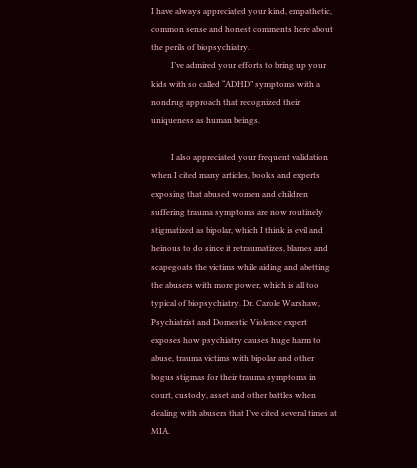I have always appreciated your kind, empathetic, common sense and honest comments here about the perils of biopsychiatry.
          I’ve admired your efforts to bring up your kids with so called “ADHD” symptoms with a nondrug approach that recognized their uniqueness as human beings.

          I also appreciated your frequent validation when I cited many articles, books and experts exposing that abused women and children suffering trauma symptoms are now routinely stigmatized as bipolar, which I think is evil and heinous to do since it retraumatizes, blames and scapegoats the victims while aiding and abetting the abusers with more power, which is all too typical of biopsychiatry. Dr. Carole Warshaw, Psychiatrist and Domestic Violence expert exposes how psychiatry causes huge harm to abuse, trauma victims with bipolar and other bogus stigmas for their trauma symptoms in court, custody, asset and other battles when dealing with abusers that I’ve cited several times at MIA.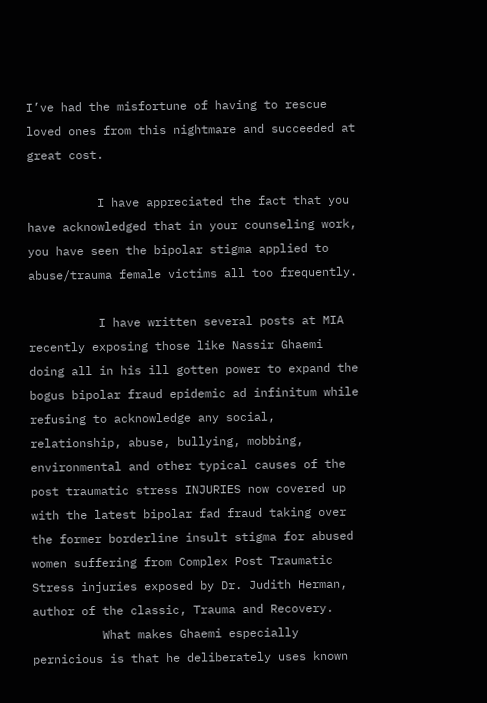I’ve had the misfortune of having to rescue loved ones from this nightmare and succeeded at great cost.

          I have appreciated the fact that you have acknowledged that in your counseling work, you have seen the bipolar stigma applied to abuse/trauma female victims all too frequently.

          I have written several posts at MIA recently exposing those like Nassir Ghaemi doing all in his ill gotten power to expand the bogus bipolar fraud epidemic ad infinitum while refusing to acknowledge any social, relationship, abuse, bullying, mobbing, environmental and other typical causes of the post traumatic stress INJURIES now covered up with the latest bipolar fad fraud taking over the former borderline insult stigma for abused women suffering from Complex Post Traumatic Stress injuries exposed by Dr. Judith Herman, author of the classic, Trauma and Recovery.
          What makes Ghaemi especially pernicious is that he deliberately uses known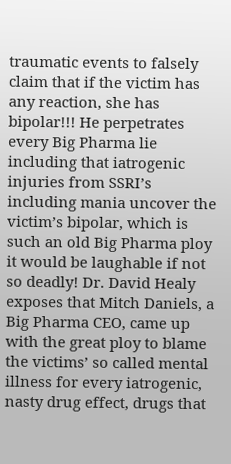traumatic events to falsely claim that if the victim has any reaction, she has bipolar!!! He perpetrates every Big Pharma lie including that iatrogenic injuries from SSRI’s including mania uncover the victim’s bipolar, which is such an old Big Pharma ploy it would be laughable if not so deadly! Dr. David Healy exposes that Mitch Daniels, a Big Pharma CEO, came up with the great ploy to blame the victims’ so called mental illness for every iatrogenic, nasty drug effect, drugs that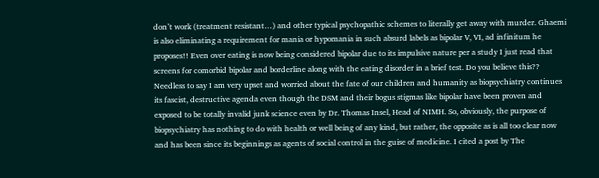don’t work (treatment resistant…) and other typical psychopathic schemes to literally get away with murder. Ghaemi is also eliminating a requirement for mania or hypomania in such absurd labels as bipolar V, VI, ad infinitum he proposes!! Even over eating is now being considered bipolar due to its impulsive nature per a study I just read that screens for comorbid bipolar and borderline along with the eating disorder in a brief test. Do you believe this?? Needless to say I am very upset and worried about the fate of our children and humanity as biopsychiatry continues its fascist, destructive agenda even though the DSM and their bogus stigmas like bipolar have been proven and exposed to be totally invalid junk science even by Dr. Thomas Insel, Head of NIMH. So, obviously, the purpose of biopsychiatry has nothing to do with health or well being of any kind, but rather, the opposite as is all too clear now and has been since its beginnings as agents of social control in the guise of medicine. I cited a post by The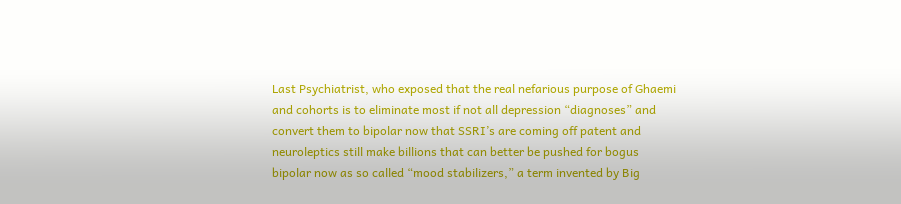Last Psychiatrist, who exposed that the real nefarious purpose of Ghaemi and cohorts is to eliminate most if not all depression “diagnoses” and convert them to bipolar now that SSRI’s are coming off patent and neuroleptics still make billions that can better be pushed for bogus bipolar now as so called “mood stabilizers,” a term invented by Big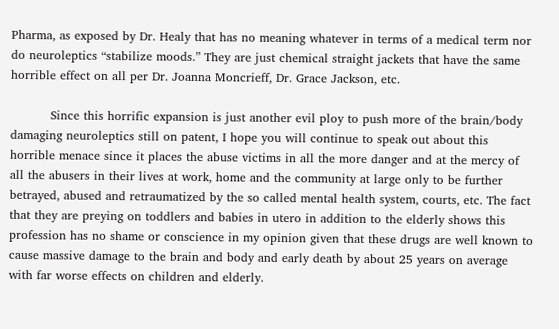Pharma, as exposed by Dr. Healy that has no meaning whatever in terms of a medical term nor do neuroleptics “stabilize moods.” They are just chemical straight jackets that have the same horrible effect on all per Dr. Joanna Moncrieff, Dr. Grace Jackson, etc.

          Since this horrific expansion is just another evil ploy to push more of the brain/body damaging neuroleptics still on patent, I hope you will continue to speak out about this horrible menace since it places the abuse victims in all the more danger and at the mercy of all the abusers in their lives at work, home and the community at large only to be further betrayed, abused and retraumatized by the so called mental health system, courts, etc. The fact that they are preying on toddlers and babies in utero in addition to the elderly shows this profession has no shame or conscience in my opinion given that these drugs are well known to cause massive damage to the brain and body and early death by about 25 years on average with far worse effects on children and elderly.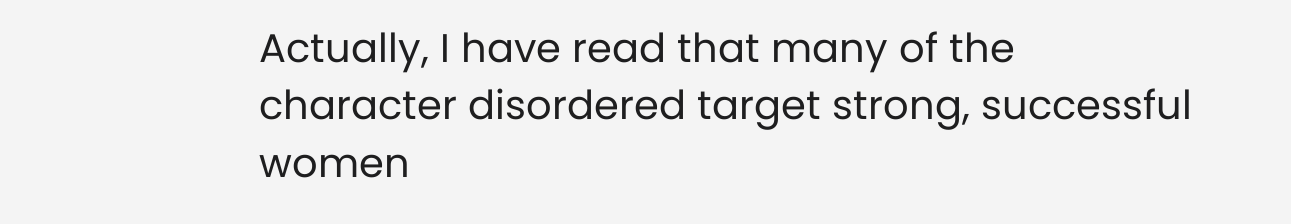Actually, I have read that many of the character disordered target strong, successful women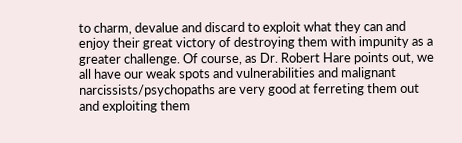to charm, devalue and discard to exploit what they can and enjoy their great victory of destroying them with impunity as a greater challenge. Of course, as Dr. Robert Hare points out, we all have our weak spots and vulnerabilities and malignant narcissists/psychopaths are very good at ferreting them out and exploiting them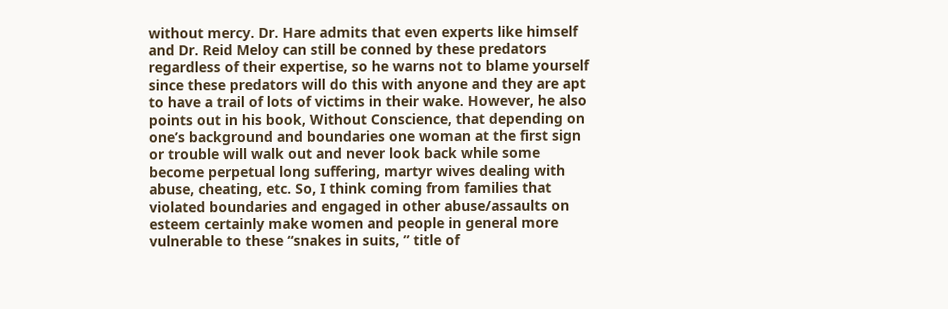without mercy. Dr. Hare admits that even experts like himself and Dr. Reid Meloy can still be conned by these predators regardless of their expertise, so he warns not to blame yourself since these predators will do this with anyone and they are apt to have a trail of lots of victims in their wake. However, he also points out in his book, Without Conscience, that depending on one’s background and boundaries one woman at the first sign or trouble will walk out and never look back while some become perpetual long suffering, martyr wives dealing with abuse, cheating, etc. So, I think coming from families that violated boundaries and engaged in other abuse/assaults on esteem certainly make women and people in general more vulnerable to these “snakes in suits, ” title of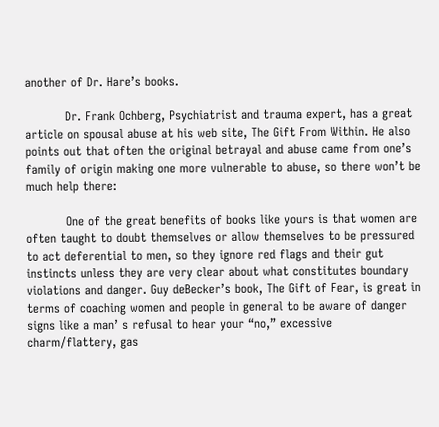another of Dr. Hare’s books.

          Dr. Frank Ochberg, Psychiatrist and trauma expert, has a great article on spousal abuse at his web site, The Gift From Within. He also points out that often the original betrayal and abuse came from one’s family of origin making one more vulnerable to abuse, so there won’t be much help there:

          One of the great benefits of books like yours is that women are often taught to doubt themselves or allow themselves to be pressured to act deferential to men, so they ignore red flags and their gut instincts unless they are very clear about what constitutes boundary violations and danger. Guy deBecker’s book, The Gift of Fear, is great in terms of coaching women and people in general to be aware of danger signs like a man’ s refusal to hear your “no,” excessive charm/flattery, gas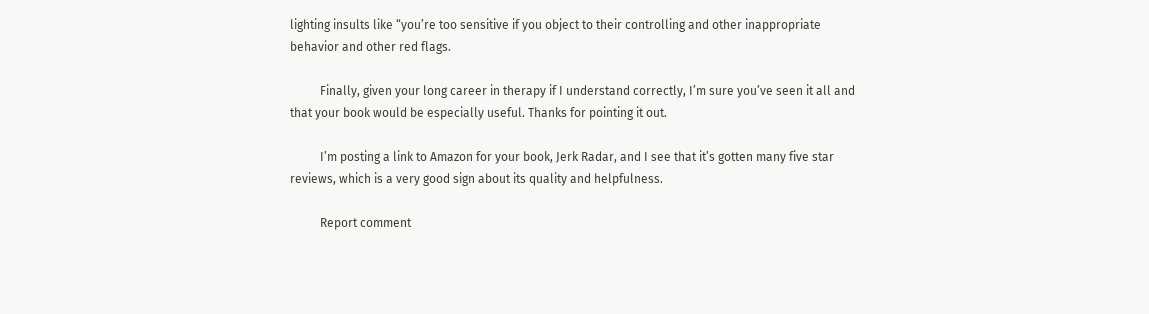lighting insults like “you’re too sensitive if you object to their controlling and other inappropriate behavior and other red flags.

          Finally, given your long career in therapy if I understand correctly, I’m sure you’ve seen it all and that your book would be especially useful. Thanks for pointing it out.

          I’m posting a link to Amazon for your book, Jerk Radar, and I see that it’s gotten many five star reviews, which is a very good sign about its quality and helpfulness.

          Report comment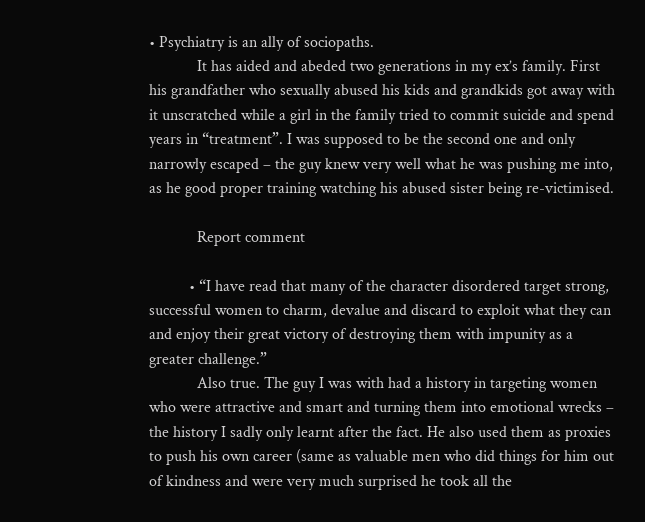• Psychiatry is an ally of sociopaths.
            It has aided and abeded two generations in my ex’s family. First his grandfather who sexually abused his kids and grandkids got away with it unscratched while a girl in the family tried to commit suicide and spend years in “treatment”. I was supposed to be the second one and only narrowly escaped – the guy knew very well what he was pushing me into, as he good proper training watching his abused sister being re-victimised.

            Report comment

          • “I have read that many of the character disordered target strong, successful women to charm, devalue and discard to exploit what they can and enjoy their great victory of destroying them with impunity as a greater challenge.”
            Also true. The guy I was with had a history in targeting women who were attractive and smart and turning them into emotional wrecks – the history I sadly only learnt after the fact. He also used them as proxies to push his own career (same as valuable men who did things for him out of kindness and were very much surprised he took all the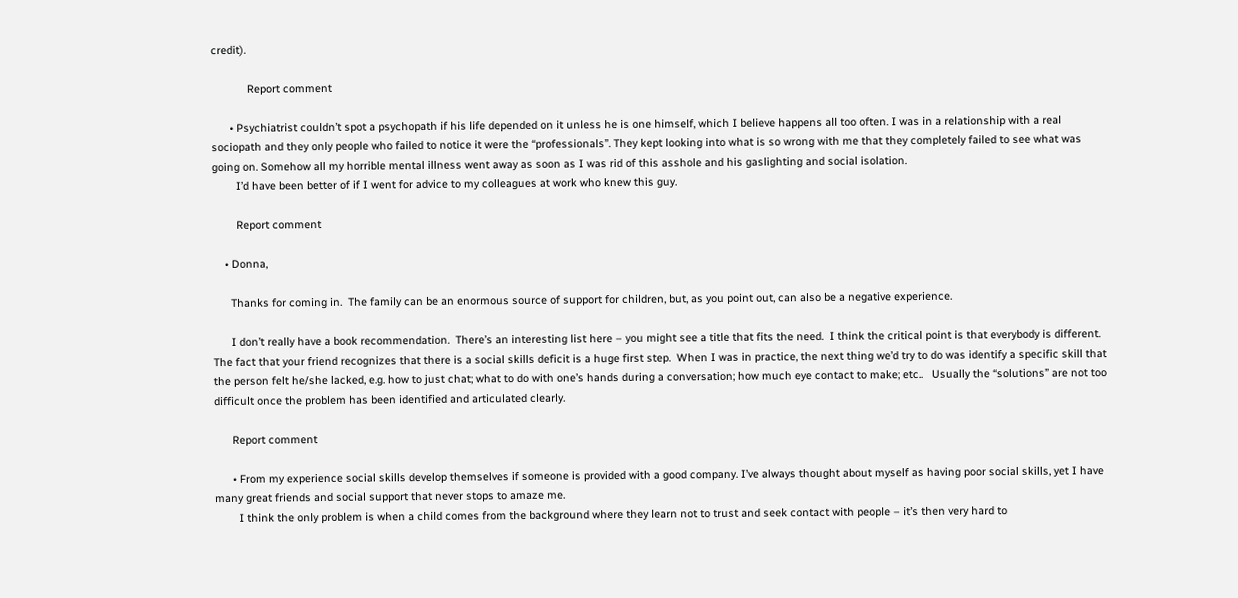credit).

            Report comment

      • Psychiatrist couldn’t spot a psychopath if his life depended on it unless he is one himself, which I believe happens all too often. I was in a relationship with a real sociopath and they only people who failed to notice it were the “professionals”. They kept looking into what is so wrong with me that they completely failed to see what was going on. Somehow all my horrible mental illness went away as soon as I was rid of this asshole and his gaslighting and social isolation.
        I’d have been better of if I went for advice to my colleagues at work who knew this guy.

        Report comment

    • Donna,

      Thanks for coming in.  The family can be an enormous source of support for children, but, as you point out, can also be a negative experience.

      I don’t really have a book recommendation.  There’s an interesting list here – you might see a title that fits the need.  I think the critical point is that everybody is different.  The fact that your friend recognizes that there is a social skills deficit is a huge first step.  When I was in practice, the next thing we’d try to do was identify a specific skill that the person felt he/she lacked, e.g. how to just chat; what to do with one’s hands during a conversation; how much eye contact to make; etc..   Usually the “solutions” are not too difficult once the problem has been identified and articulated clearly.

      Report comment

      • From my experience social skills develop themselves if someone is provided with a good company. I’ve always thought about myself as having poor social skills, yet I have many great friends and social support that never stops to amaze me.
        I think the only problem is when a child comes from the background where they learn not to trust and seek contact with people – it’s then very hard to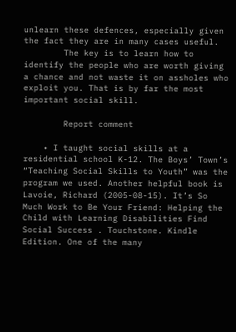unlearn these defences, especially given the fact they are in many cases useful.
        The key is to learn how to identify the people who are worth giving a chance and not waste it on assholes who exploit you. That is by far the most important social skill.

        Report comment

    • I taught social skills at a residential school K-12. The Boys’ Town’s “Teaching Social Skills to Youth” was the program we used. Another helpful book is Lavoie, Richard (2005-08-15). It’s So Much Work to Be Your Friend: Helping the Child with Learning Disabilities Find Social Success . Touchstone. Kindle Edition. One of the many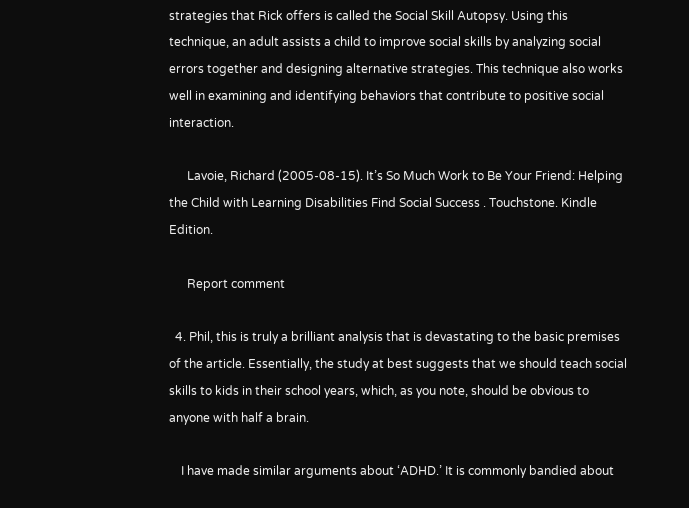strategies that Rick offers is called the Social Skill Autopsy. Using this technique, an adult assists a child to improve social skills by analyzing social errors together and designing alternative strategies. This technique also works well in examining and identifying behaviors that contribute to positive social interaction.

      Lavoie, Richard (2005-08-15). It’s So Much Work to Be Your Friend: Helping the Child with Learning Disabilities Find Social Success . Touchstone. Kindle Edition.

      Report comment

  4. Phil, this is truly a brilliant analysis that is devastating to the basic premises of the article. Essentially, the study at best suggests that we should teach social skills to kids in their school years, which, as you note, should be obvious to anyone with half a brain.

    I have made similar arguments about ‘ADHD.’ It is commonly bandied about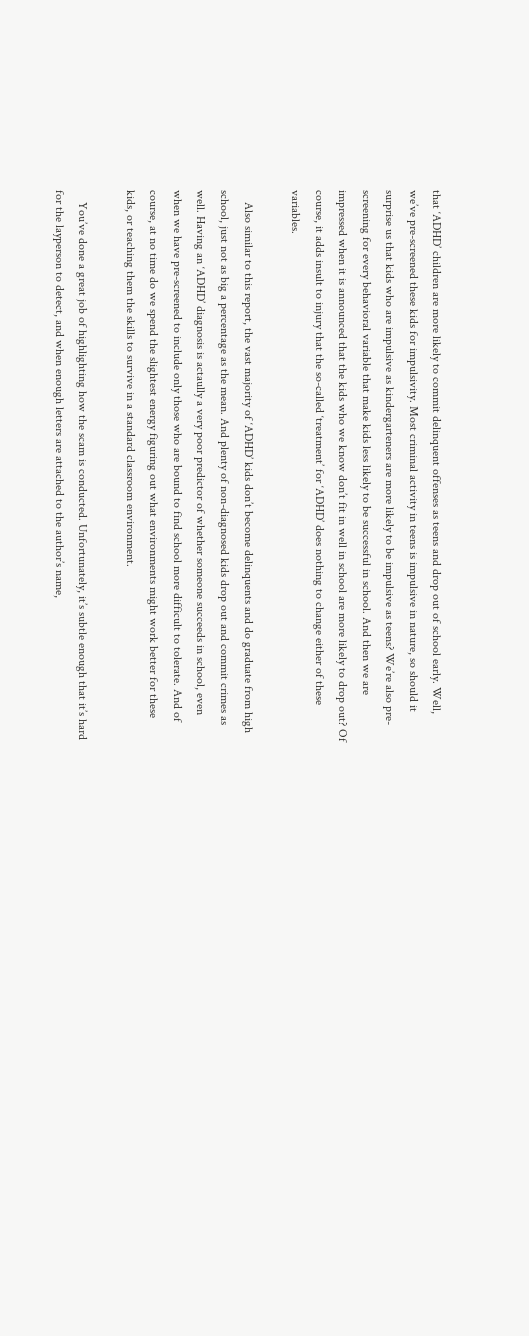that ‘ADHD’ children are more likely to commit delinquent offenses as teens and drop out of school early. Well, we’ve pre-screened these kids for impulsivity. Most criminal activity in teens is impulsive in nature, so should it surprise us that kids who are impulsive as kindergarteners are more likely to be impulsive as teens? We’re also pre-screening for every behavioral variable that make kids less likely to be successful in school. And then we are impressed when it is announced that the kids who we know don’t fit in well in school are more likely to drop out? Of course, it adds insult to injury that the so-called ‘treatment’ for ‘ADHD’ does nothing to change either of these variables.

    Also similar to this report, the vast majority of ‘ADHD’ kids don’t become delinquents and do graduate from high school, just not as big a percentage as the mean. And plenty of non-diagnosed kids drop out and commit crimes as well. Having an ‘ADHD’ diagnosis is actaully a very poor predictor of whether someone succeeds in school, even when we have pre-screened to include only those who are bound to find school more difficult to tolerate. And of course, at no time do we spend the slightest energy figuring out what environments might work better for these kids, or teaching them the skills to survive in a standard classroom environment.

    You’ve done a great job of highlighting how the scam is conducted. Unfortunately, it’s subtle enough that it’s hard for the layperson to detect, and when enough letters are attached to the author’s name,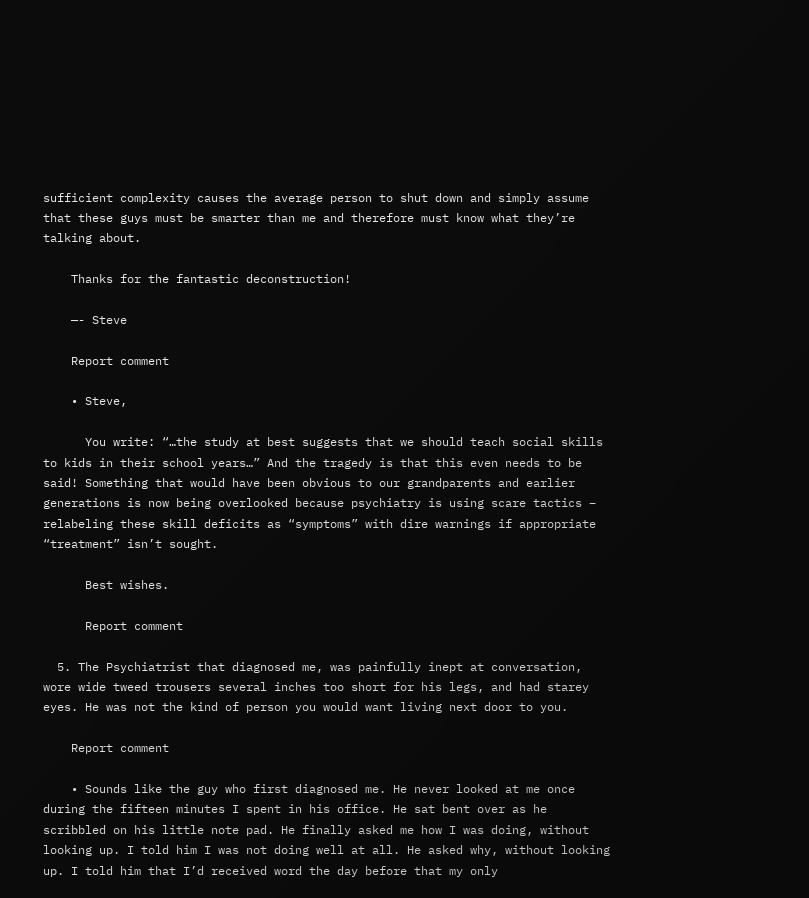sufficient complexity causes the average person to shut down and simply assume that these guys must be smarter than me and therefore must know what they’re talking about.

    Thanks for the fantastic deconstruction!

    —- Steve

    Report comment

    • Steve,

      You write: “…the study at best suggests that we should teach social skills to kids in their school years…” And the tragedy is that this even needs to be said! Something that would have been obvious to our grandparents and earlier generations is now being overlooked because psychiatry is using scare tactics – relabeling these skill deficits as “symptoms” with dire warnings if appropriate “treatment” isn’t sought.

      Best wishes.

      Report comment

  5. The Psychiatrist that diagnosed me, was painfully inept at conversation, wore wide tweed trousers several inches too short for his legs, and had starey eyes. He was not the kind of person you would want living next door to you.

    Report comment

    • Sounds like the guy who first diagnosed me. He never looked at me once during the fifteen minutes I spent in his office. He sat bent over as he scribbled on his little note pad. He finally asked me how I was doing, without looking up. I told him I was not doing well at all. He asked why, without looking up. I told him that I’d received word the day before that my only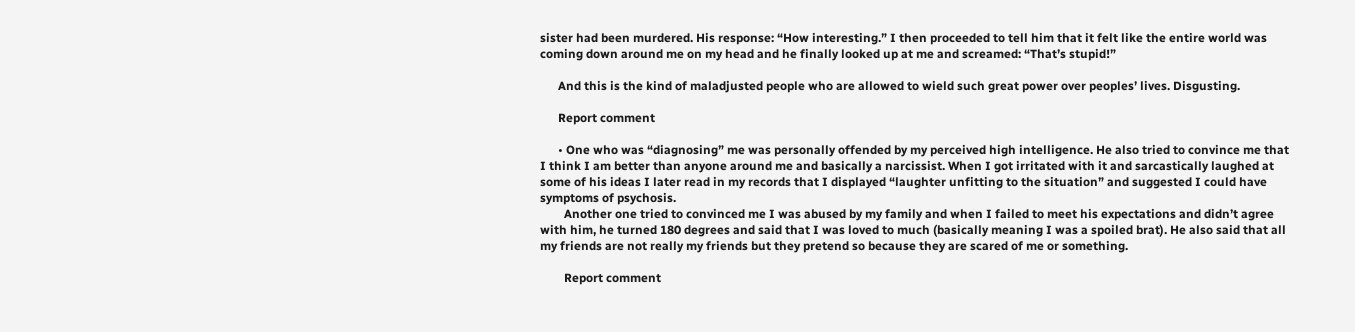sister had been murdered. His response: “How interesting.” I then proceeded to tell him that it felt like the entire world was coming down around me on my head and he finally looked up at me and screamed: “That’s stupid!”

      And this is the kind of maladjusted people who are allowed to wield such great power over peoples’ lives. Disgusting.

      Report comment

      • One who was “diagnosing” me was personally offended by my perceived high intelligence. He also tried to convince me that I think I am better than anyone around me and basically a narcissist. When I got irritated with it and sarcastically laughed at some of his ideas I later read in my records that I displayed “laughter unfitting to the situation” and suggested I could have symptoms of psychosis.
        Another one tried to convinced me I was abused by my family and when I failed to meet his expectations and didn’t agree with him, he turned 180 degrees and said that I was loved to much (basically meaning I was a spoiled brat). He also said that all my friends are not really my friends but they pretend so because they are scared of me or something.

        Report comment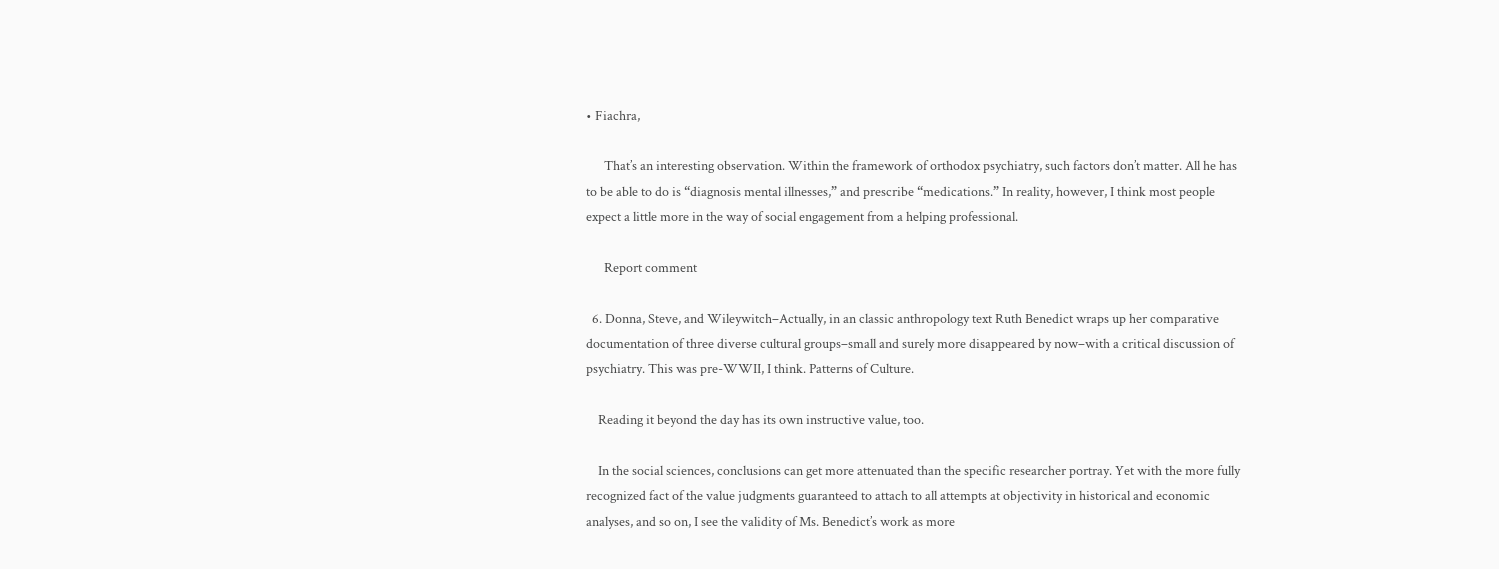• Fiachra,

      That’s an interesting observation. Within the framework of orthodox psychiatry, such factors don’t matter. All he has to be able to do is “diagnosis mental illnesses,” and prescribe “medications.” In reality, however, I think most people expect a little more in the way of social engagement from a helping professional.

      Report comment

  6. Donna, Steve, and Wileywitch–Actually, in an classic anthropology text Ruth Benedict wraps up her comparative documentation of three diverse cultural groups–small and surely more disappeared by now–with a critical discussion of psychiatry. This was pre-WWII, I think. Patterns of Culture.

    Reading it beyond the day has its own instructive value, too.

    In the social sciences, conclusions can get more attenuated than the specific researcher portray. Yet with the more fully recognized fact of the value judgments guaranteed to attach to all attempts at objectivity in historical and economic analyses, and so on, I see the validity of Ms. Benedict’s work as more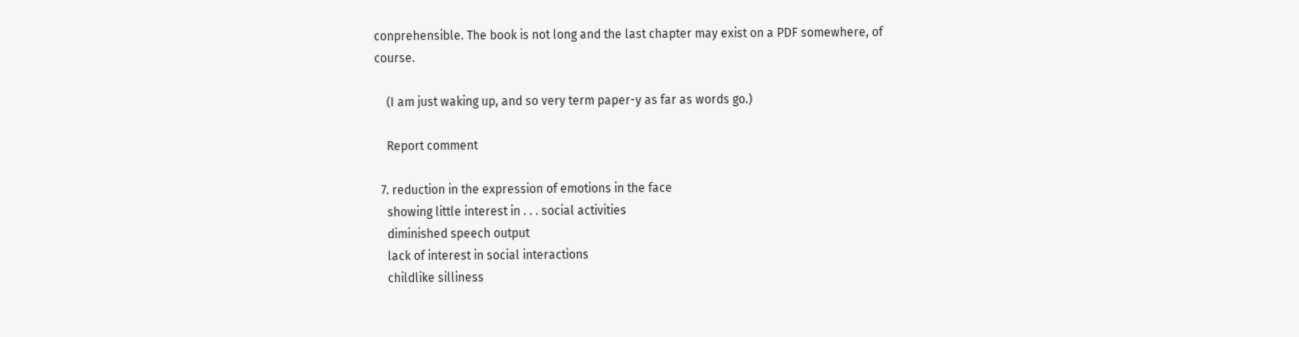conprehensible. The book is not long and the last chapter may exist on a PDF somewhere, of course.

    (I am just waking up, and so very term paper-y as far as words go.)

    Report comment

  7. reduction in the expression of emotions in the face
    showing little interest in . . . social activities
    diminished speech output
    lack of interest in social interactions
    childlike silliness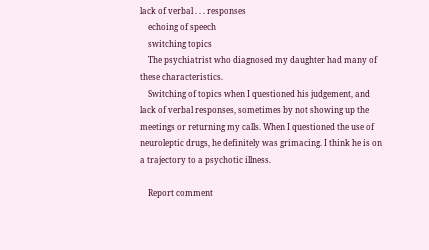lack of verbal . . . responses
    echoing of speech
    switching topics
    The psychiatrist who diagnosed my daughter had many of these characteristics.
    Switching of topics when I questioned his judgement, and lack of verbal responses, sometimes by not showing up the meetings or returning my calls. When I questioned the use of neuroleptic drugs, he definitely was grimacing. I think he is on a trajectory to a psychotic illness.

    Report comment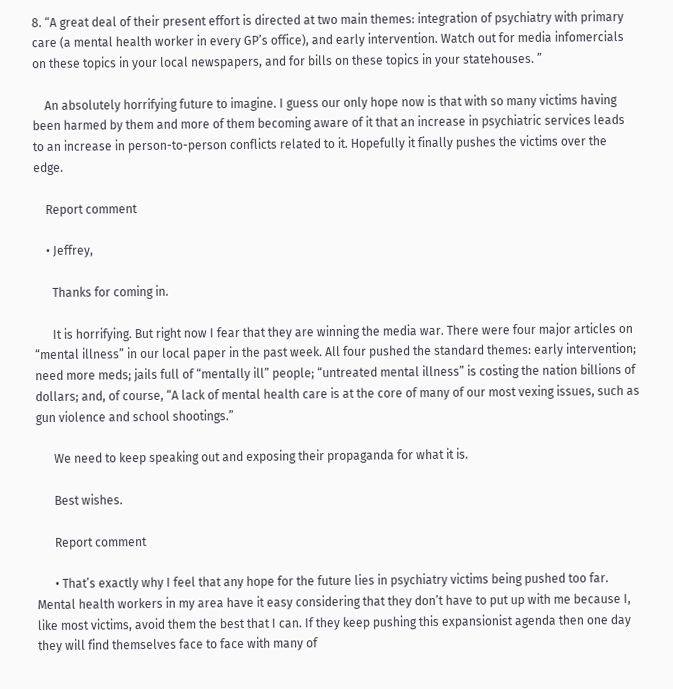8. “A great deal of their present effort is directed at two main themes: integration of psychiatry with primary care (a mental health worker in every GP’s office), and early intervention. Watch out for media infomercials on these topics in your local newspapers, and for bills on these topics in your statehouses. ”

    An absolutely horrifying future to imagine. I guess our only hope now is that with so many victims having been harmed by them and more of them becoming aware of it that an increase in psychiatric services leads to an increase in person-to-person conflicts related to it. Hopefully it finally pushes the victims over the edge.

    Report comment

    • Jeffrey,

      Thanks for coming in.

      It is horrifying. But right now I fear that they are winning the media war. There were four major articles on “mental illness” in our local paper in the past week. All four pushed the standard themes: early intervention; need more meds; jails full of “mentally ill” people; “untreated mental illness” is costing the nation billions of dollars; and, of course, “A lack of mental health care is at the core of many of our most vexing issues, such as gun violence and school shootings.”

      We need to keep speaking out and exposing their propaganda for what it is.

      Best wishes.

      Report comment

      • That’s exactly why I feel that any hope for the future lies in psychiatry victims being pushed too far. Mental health workers in my area have it easy considering that they don’t have to put up with me because I, like most victims, avoid them the best that I can. If they keep pushing this expansionist agenda then one day they will find themselves face to face with many of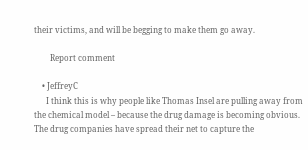their victims, and will be begging to make them go away.

        Report comment

    • JeffreyC
      I think this is why people like Thomas Insel are pulling away from the chemical model – because the drug damage is becoming obvious. The drug companies have spread their net to capture the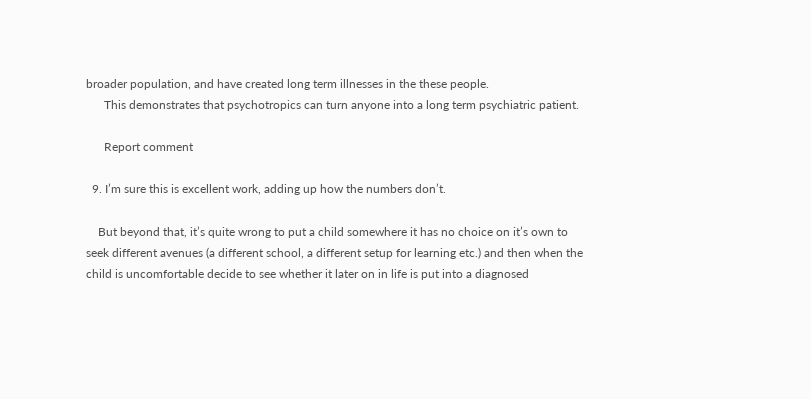broader population, and have created long term illnesses in the these people.
      This demonstrates that psychotropics can turn anyone into a long term psychiatric patient.

      Report comment

  9. I’m sure this is excellent work, adding up how the numbers don’t.

    But beyond that, it’s quite wrong to put a child somewhere it has no choice on it’s own to seek different avenues (a different school, a different setup for learning etc.) and then when the child is uncomfortable decide to see whether it later on in life is put into a diagnosed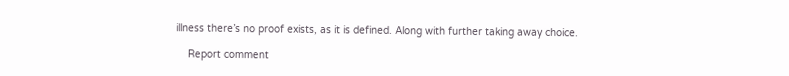illness there’s no proof exists, as it is defined. Along with further taking away choice.

    Report comment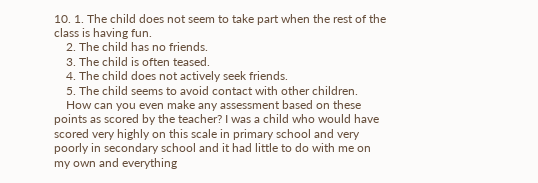10. 1. The child does not seem to take part when the rest of the class is having fun.
    2. The child has no friends.
    3. The child is often teased.
    4. The child does not actively seek friends.
    5. The child seems to avoid contact with other children.
    How can you even make any assessment based on these points as scored by the teacher? I was a child who would have scored very highly on this scale in primary school and very poorly in secondary school and it had little to do with me on my own and everything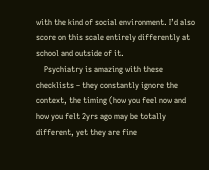with the kind of social environment. I’d also score on this scale entirely differently at school and outside of it.
    Psychiatry is amazing with these checklists – they constantly ignore the context, the timing (how you feel now and how you felt 2yrs ago may be totally different, yet they are fine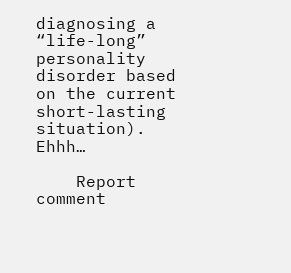diagnosing a “life-long” personality disorder based on the current short-lasting situation). Ehhh…

    Report comment